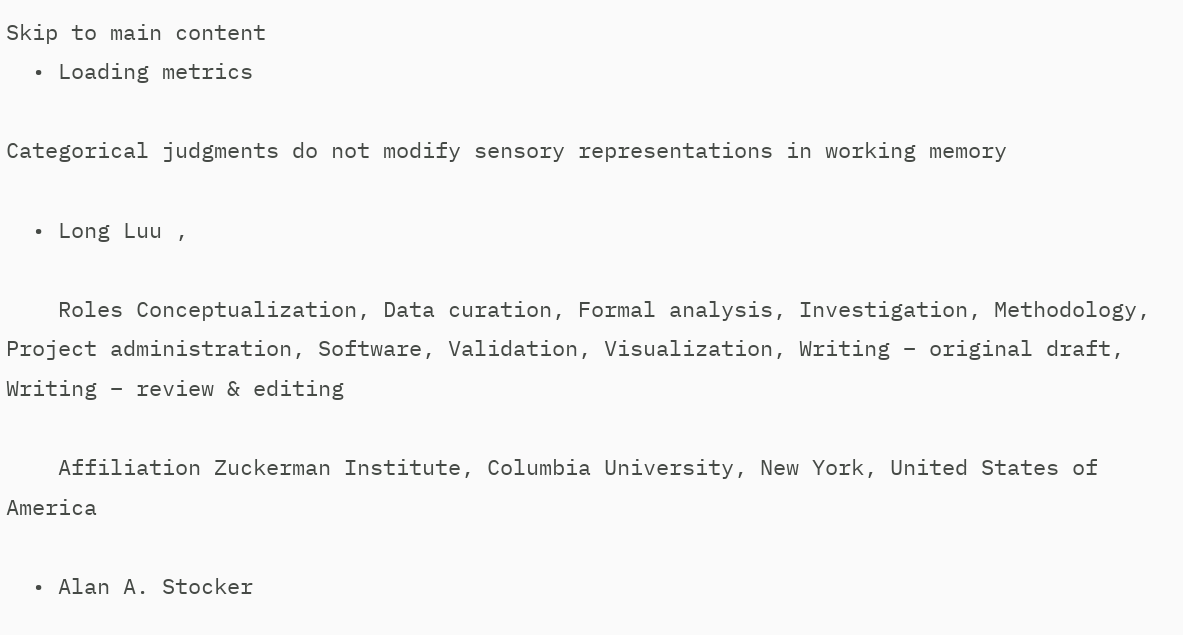Skip to main content
  • Loading metrics

Categorical judgments do not modify sensory representations in working memory

  • Long Luu ,

    Roles Conceptualization, Data curation, Formal analysis, Investigation, Methodology, Project administration, Software, Validation, Visualization, Writing – original draft, Writing – review & editing

    Affiliation Zuckerman Institute, Columbia University, New York, United States of America

  • Alan A. Stocker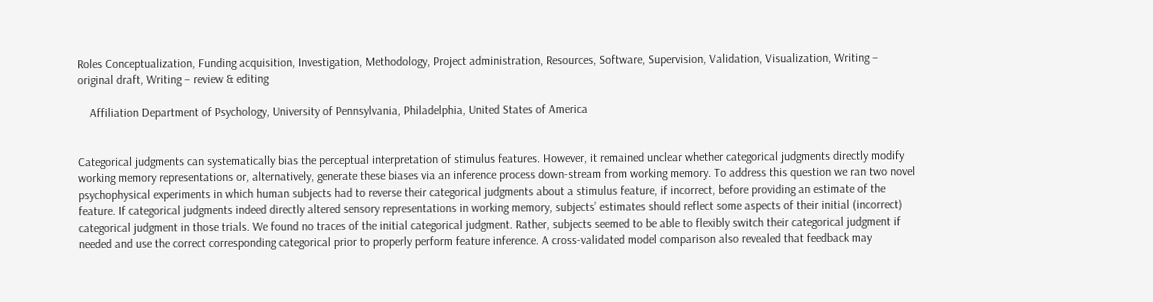Roles Conceptualization, Funding acquisition, Investigation, Methodology, Project administration, Resources, Software, Supervision, Validation, Visualization, Writing – original draft, Writing – review & editing

    Affiliation Department of Psychology, University of Pennsylvania, Philadelphia, United States of America


Categorical judgments can systematically bias the perceptual interpretation of stimulus features. However, it remained unclear whether categorical judgments directly modify working memory representations or, alternatively, generate these biases via an inference process down-stream from working memory. To address this question we ran two novel psychophysical experiments in which human subjects had to reverse their categorical judgments about a stimulus feature, if incorrect, before providing an estimate of the feature. If categorical judgments indeed directly altered sensory representations in working memory, subjects’ estimates should reflect some aspects of their initial (incorrect) categorical judgment in those trials. We found no traces of the initial categorical judgment. Rather, subjects seemed to be able to flexibly switch their categorical judgment if needed and use the correct corresponding categorical prior to properly perform feature inference. A cross-validated model comparison also revealed that feedback may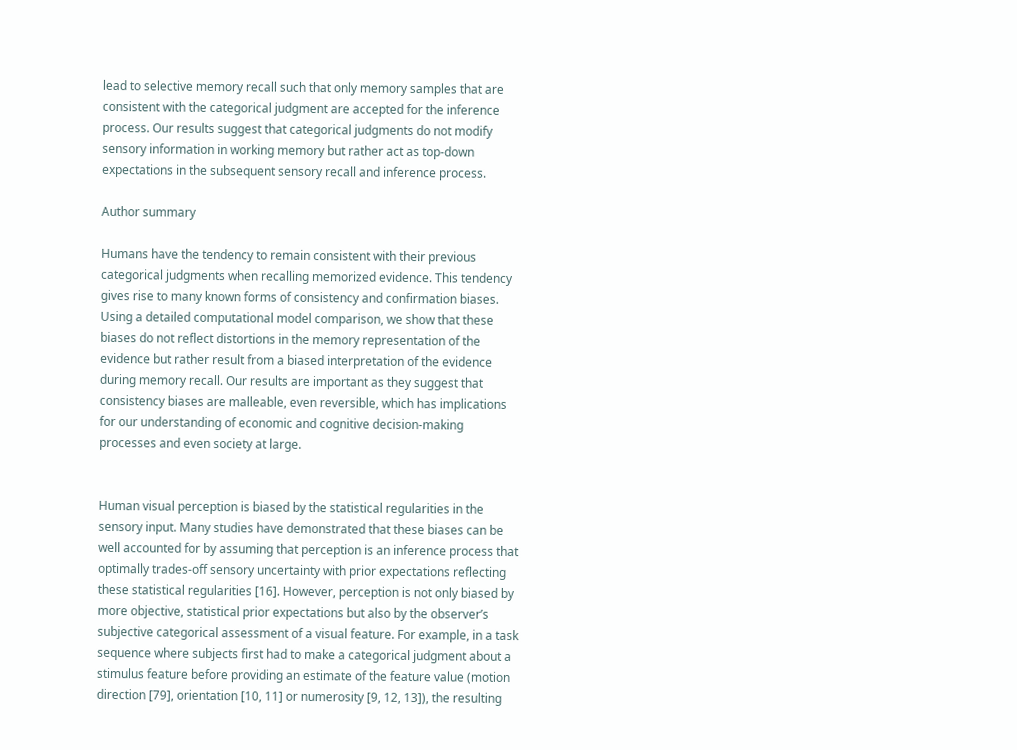lead to selective memory recall such that only memory samples that are consistent with the categorical judgment are accepted for the inference process. Our results suggest that categorical judgments do not modify sensory information in working memory but rather act as top-down expectations in the subsequent sensory recall and inference process.

Author summary

Humans have the tendency to remain consistent with their previous categorical judgments when recalling memorized evidence. This tendency gives rise to many known forms of consistency and confirmation biases. Using a detailed computational model comparison, we show that these biases do not reflect distortions in the memory representation of the evidence but rather result from a biased interpretation of the evidence during memory recall. Our results are important as they suggest that consistency biases are malleable, even reversible, which has implications for our understanding of economic and cognitive decision-making processes and even society at large.


Human visual perception is biased by the statistical regularities in the sensory input. Many studies have demonstrated that these biases can be well accounted for by assuming that perception is an inference process that optimally trades-off sensory uncertainty with prior expectations reflecting these statistical regularities [16]. However, perception is not only biased by more objective, statistical prior expectations but also by the observer’s subjective categorical assessment of a visual feature. For example, in a task sequence where subjects first had to make a categorical judgment about a stimulus feature before providing an estimate of the feature value (motion direction [79], orientation [10, 11] or numerosity [9, 12, 13]), the resulting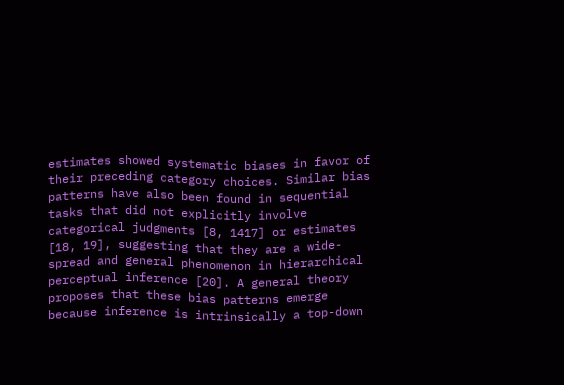estimates showed systematic biases in favor of their preceding category choices. Similar bias patterns have also been found in sequential tasks that did not explicitly involve categorical judgments [8, 1417] or estimates [18, 19], suggesting that they are a wide-spread and general phenomenon in hierarchical perceptual inference [20]. A general theory proposes that these bias patterns emerge because inference is intrinsically a top-down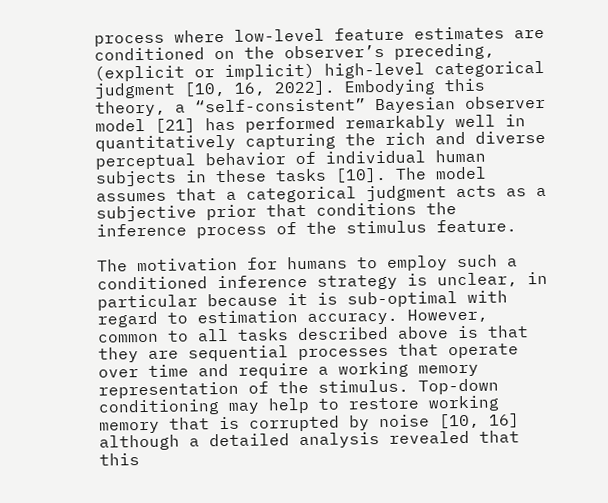process where low-level feature estimates are conditioned on the observer’s preceding, (explicit or implicit) high-level categorical judgment [10, 16, 2022]. Embodying this theory, a “self-consistent” Bayesian observer model [21] has performed remarkably well in quantitatively capturing the rich and diverse perceptual behavior of individual human subjects in these tasks [10]. The model assumes that a categorical judgment acts as a subjective prior that conditions the inference process of the stimulus feature.

The motivation for humans to employ such a conditioned inference strategy is unclear, in particular because it is sub-optimal with regard to estimation accuracy. However, common to all tasks described above is that they are sequential processes that operate over time and require a working memory representation of the stimulus. Top-down conditioning may help to restore working memory that is corrupted by noise [10, 16] although a detailed analysis revealed that this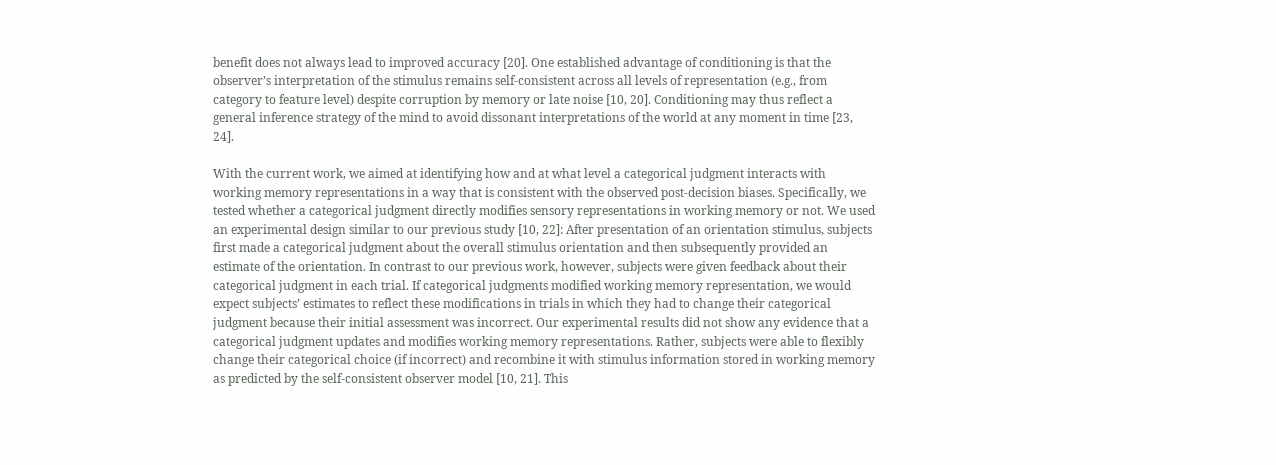benefit does not always lead to improved accuracy [20]. One established advantage of conditioning is that the observer’s interpretation of the stimulus remains self-consistent across all levels of representation (e.g., from category to feature level) despite corruption by memory or late noise [10, 20]. Conditioning may thus reflect a general inference strategy of the mind to avoid dissonant interpretations of the world at any moment in time [23, 24].

With the current work, we aimed at identifying how and at what level a categorical judgment interacts with working memory representations in a way that is consistent with the observed post-decision biases. Specifically, we tested whether a categorical judgment directly modifies sensory representations in working memory or not. We used an experimental design similar to our previous study [10, 22]: After presentation of an orientation stimulus, subjects first made a categorical judgment about the overall stimulus orientation and then subsequently provided an estimate of the orientation. In contrast to our previous work, however, subjects were given feedback about their categorical judgment in each trial. If categorical judgments modified working memory representation, we would expect subjects’ estimates to reflect these modifications in trials in which they had to change their categorical judgment because their initial assessment was incorrect. Our experimental results did not show any evidence that a categorical judgment updates and modifies working memory representations. Rather, subjects were able to flexibly change their categorical choice (if incorrect) and recombine it with stimulus information stored in working memory as predicted by the self-consistent observer model [10, 21]. This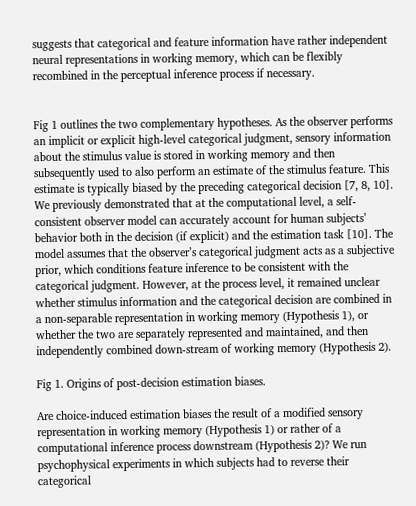suggests that categorical and feature information have rather independent neural representations in working memory, which can be flexibly recombined in the perceptual inference process if necessary.


Fig 1 outlines the two complementary hypotheses. As the observer performs an implicit or explicit high-level categorical judgment, sensory information about the stimulus value is stored in working memory and then subsequently used to also perform an estimate of the stimulus feature. This estimate is typically biased by the preceding categorical decision [7, 8, 10]. We previously demonstrated that at the computational level, a self-consistent observer model can accurately account for human subjects’ behavior both in the decision (if explicit) and the estimation task [10]. The model assumes that the observer’s categorical judgment acts as a subjective prior, which conditions feature inference to be consistent with the categorical judgment. However, at the process level, it remained unclear whether stimulus information and the categorical decision are combined in a non-separable representation in working memory (Hypothesis 1), or whether the two are separately represented and maintained, and then independently combined down-stream of working memory (Hypothesis 2).

Fig 1. Origins of post-decision estimation biases.

Are choice-induced estimation biases the result of a modified sensory representation in working memory (Hypothesis 1) or rather of a computational inference process downstream (Hypothesis 2)? We run psychophysical experiments in which subjects had to reverse their categorical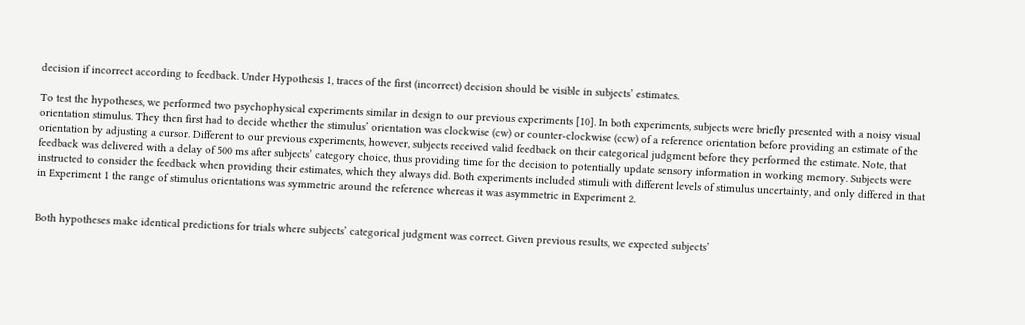decision if incorrect according to feedback. Under Hypothesis 1, traces of the first (incorrect) decision should be visible in subjects’ estimates.

To test the hypotheses, we performed two psychophysical experiments similar in design to our previous experiments [10]. In both experiments, subjects were briefly presented with a noisy visual orientation stimulus. They then first had to decide whether the stimulus’ orientation was clockwise (cw) or counter-clockwise (ccw) of a reference orientation before providing an estimate of the orientation by adjusting a cursor. Different to our previous experiments, however, subjects received valid feedback on their categorical judgment before they performed the estimate. Note, that feedback was delivered with a delay of 500 ms after subjects’ category choice, thus providing time for the decision to potentially update sensory information in working memory. Subjects were instructed to consider the feedback when providing their estimates, which they always did. Both experiments included stimuli with different levels of stimulus uncertainty, and only differed in that in Experiment 1 the range of stimulus orientations was symmetric around the reference whereas it was asymmetric in Experiment 2.


Both hypotheses make identical predictions for trials where subjects’ categorical judgment was correct. Given previous results, we expected subjects’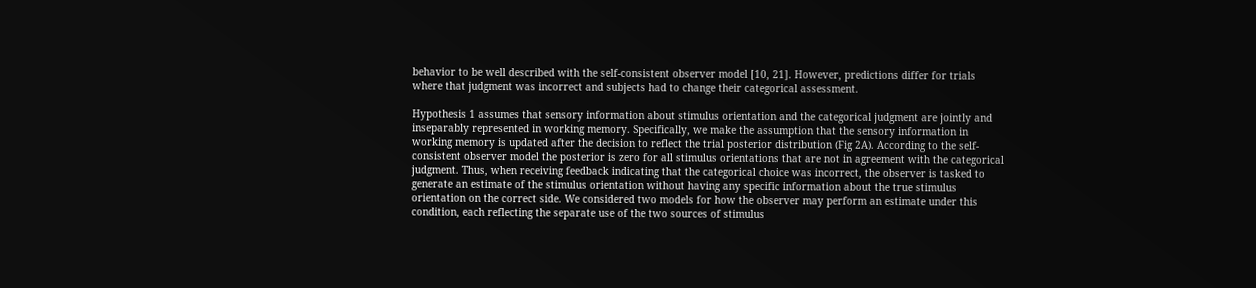behavior to be well described with the self-consistent observer model [10, 21]. However, predictions differ for trials where that judgment was incorrect and subjects had to change their categorical assessment.

Hypothesis 1 assumes that sensory information about stimulus orientation and the categorical judgment are jointly and inseparably represented in working memory. Specifically, we make the assumption that the sensory information in working memory is updated after the decision to reflect the trial posterior distribution (Fig 2A). According to the self-consistent observer model the posterior is zero for all stimulus orientations that are not in agreement with the categorical judgment. Thus, when receiving feedback indicating that the categorical choice was incorrect, the observer is tasked to generate an estimate of the stimulus orientation without having any specific information about the true stimulus orientation on the correct side. We considered two models for how the observer may perform an estimate under this condition, each reflecting the separate use of the two sources of stimulus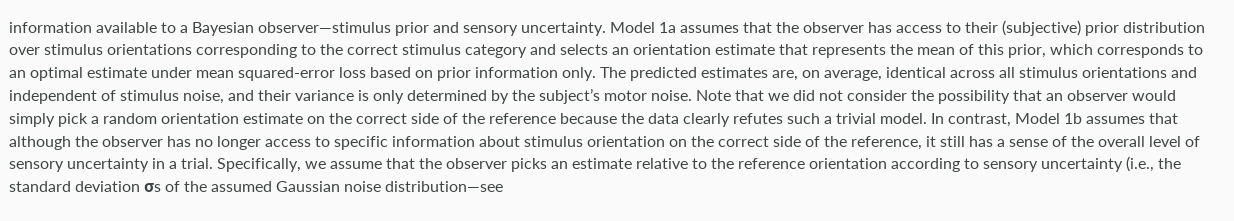information available to a Bayesian observer—stimulus prior and sensory uncertainty. Model 1a assumes that the observer has access to their (subjective) prior distribution over stimulus orientations corresponding to the correct stimulus category and selects an orientation estimate that represents the mean of this prior, which corresponds to an optimal estimate under mean squared-error loss based on prior information only. The predicted estimates are, on average, identical across all stimulus orientations and independent of stimulus noise, and their variance is only determined by the subject’s motor noise. Note that we did not consider the possibility that an observer would simply pick a random orientation estimate on the correct side of the reference because the data clearly refutes such a trivial model. In contrast, Model 1b assumes that although the observer has no longer access to specific information about stimulus orientation on the correct side of the reference, it still has a sense of the overall level of sensory uncertainty in a trial. Specifically, we assume that the observer picks an estimate relative to the reference orientation according to sensory uncertainty (i.e., the standard deviation σs of the assumed Gaussian noise distribution—see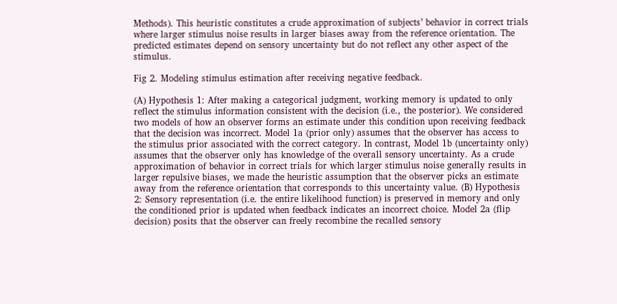Methods). This heuristic constitutes a crude approximation of subjects’ behavior in correct trials where larger stimulus noise results in larger biases away from the reference orientation. The predicted estimates depend on sensory uncertainty but do not reflect any other aspect of the stimulus.

Fig 2. Modeling stimulus estimation after receiving negative feedback.

(A) Hypothesis 1: After making a categorical judgment, working memory is updated to only reflect the stimulus information consistent with the decision (i.e., the posterior). We considered two models of how an observer forms an estimate under this condition upon receiving feedback that the decision was incorrect. Model 1a (prior only) assumes that the observer has access to the stimulus prior associated with the correct category. In contrast, Model 1b (uncertainty only) assumes that the observer only has knowledge of the overall sensory uncertainty. As a crude approximation of behavior in correct trials for which larger stimulus noise generally results in larger repulsive biases, we made the heuristic assumption that the observer picks an estimate away from the reference orientation that corresponds to this uncertainty value. (B) Hypothesis 2: Sensory representation (i.e. the entire likelihood function) is preserved in memory and only the conditioned prior is updated when feedback indicates an incorrect choice. Model 2a (flip decision) posits that the observer can freely recombine the recalled sensory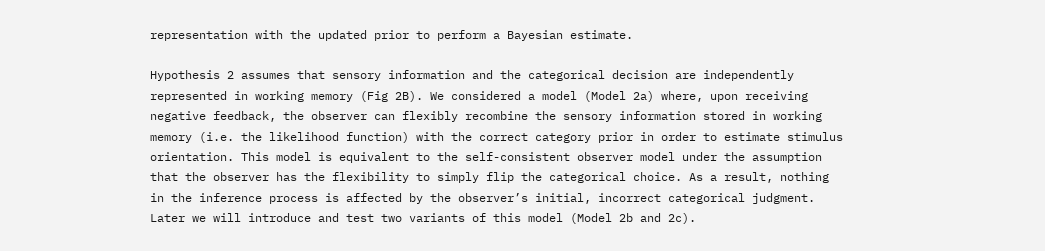representation with the updated prior to perform a Bayesian estimate.

Hypothesis 2 assumes that sensory information and the categorical decision are independently represented in working memory (Fig 2B). We considered a model (Model 2a) where, upon receiving negative feedback, the observer can flexibly recombine the sensory information stored in working memory (i.e. the likelihood function) with the correct category prior in order to estimate stimulus orientation. This model is equivalent to the self-consistent observer model under the assumption that the observer has the flexibility to simply flip the categorical choice. As a result, nothing in the inference process is affected by the observer’s initial, incorrect categorical judgment. Later we will introduce and test two variants of this model (Model 2b and 2c).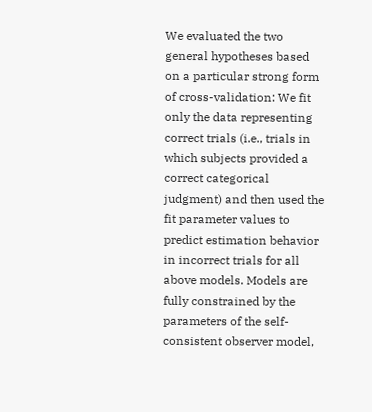We evaluated the two general hypotheses based on a particular strong form of cross-validation: We fit only the data representing correct trials (i.e., trials in which subjects provided a correct categorical judgment) and then used the fit parameter values to predict estimation behavior in incorrect trials for all above models. Models are fully constrained by the parameters of the self-consistent observer model,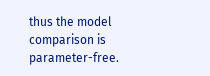thus the model comparison is parameter-free.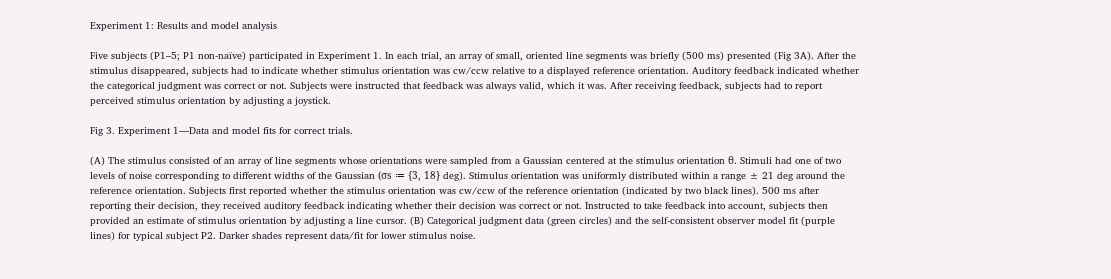Experiment 1: Results and model analysis

Five subjects (P1–5; P1 non-naïve) participated in Experiment 1. In each trial, an array of small, oriented line segments was briefly (500 ms) presented (Fig 3A). After the stimulus disappeared, subjects had to indicate whether stimulus orientation was cw/ccw relative to a displayed reference orientation. Auditory feedback indicated whether the categorical judgment was correct or not. Subjects were instructed that feedback was always valid, which it was. After receiving feedback, subjects had to report perceived stimulus orientation by adjusting a joystick.

Fig 3. Experiment 1—Data and model fits for correct trials.

(A) The stimulus consisted of an array of line segments whose orientations were sampled from a Gaussian centered at the stimulus orientation θ. Stimuli had one of two levels of noise corresponding to different widths of the Gaussian (σs ≔ {3, 18} deg). Stimulus orientation was uniformly distributed within a range ± 21 deg around the reference orientation. Subjects first reported whether the stimulus orientation was cw/ccw of the reference orientation (indicated by two black lines). 500 ms after reporting their decision, they received auditory feedback indicating whether their decision was correct or not. Instructed to take feedback into account, subjects then provided an estimate of stimulus orientation by adjusting a line cursor. (B) Categorical judgment data (green circles) and the self-consistent observer model fit (purple lines) for typical subject P2. Darker shades represent data/fit for lower stimulus noise.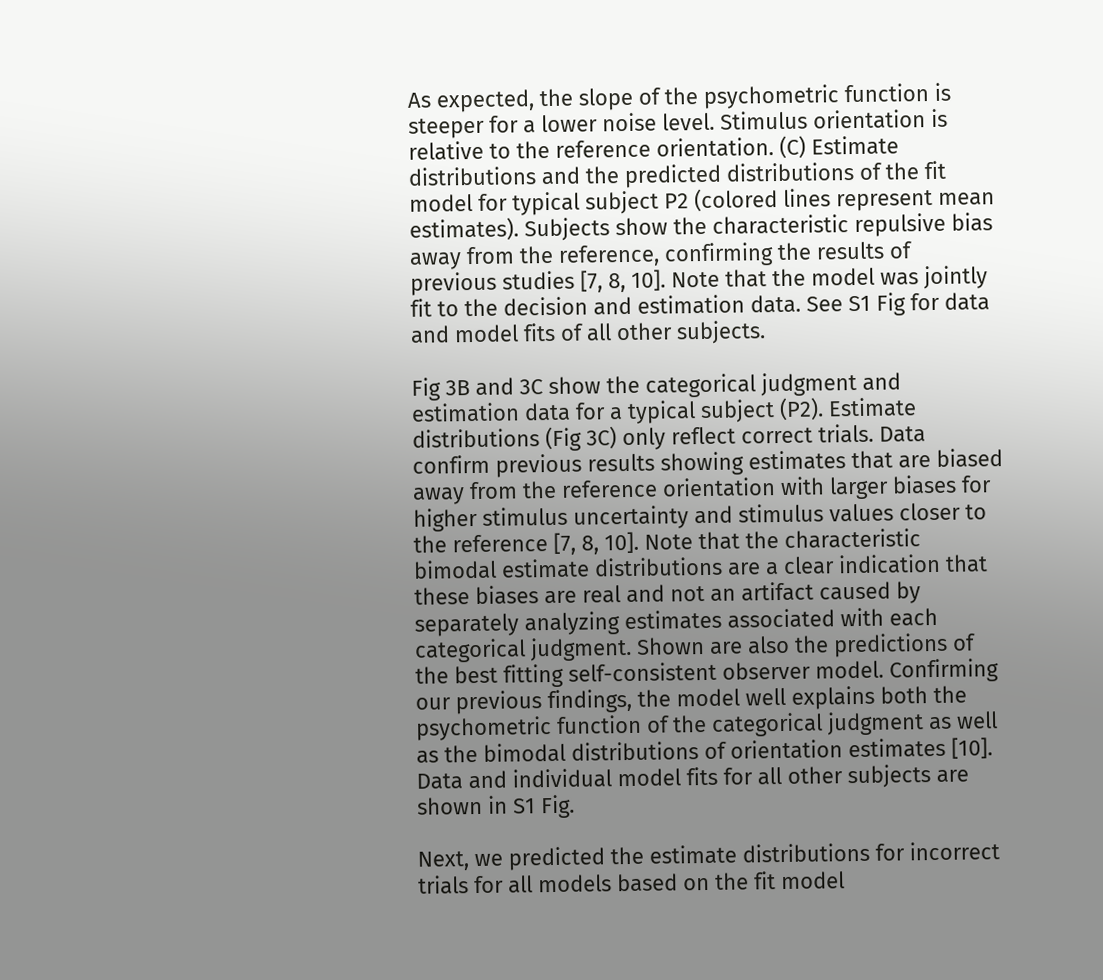As expected, the slope of the psychometric function is steeper for a lower noise level. Stimulus orientation is relative to the reference orientation. (C) Estimate distributions and the predicted distributions of the fit model for typical subject P2 (colored lines represent mean estimates). Subjects show the characteristic repulsive bias away from the reference, confirming the results of previous studies [7, 8, 10]. Note that the model was jointly fit to the decision and estimation data. See S1 Fig for data and model fits of all other subjects.

Fig 3B and 3C show the categorical judgment and estimation data for a typical subject (P2). Estimate distributions (Fig 3C) only reflect correct trials. Data confirm previous results showing estimates that are biased away from the reference orientation with larger biases for higher stimulus uncertainty and stimulus values closer to the reference [7, 8, 10]. Note that the characteristic bimodal estimate distributions are a clear indication that these biases are real and not an artifact caused by separately analyzing estimates associated with each categorical judgment. Shown are also the predictions of the best fitting self-consistent observer model. Confirming our previous findings, the model well explains both the psychometric function of the categorical judgment as well as the bimodal distributions of orientation estimates [10]. Data and individual model fits for all other subjects are shown in S1 Fig.

Next, we predicted the estimate distributions for incorrect trials for all models based on the fit model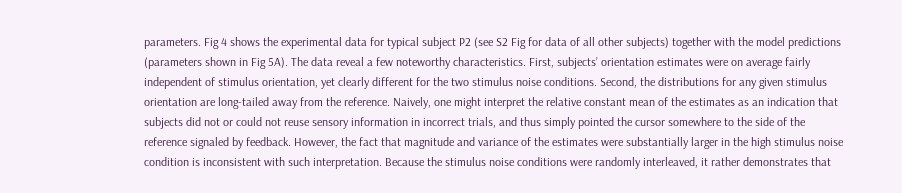parameters. Fig 4 shows the experimental data for typical subject P2 (see S2 Fig for data of all other subjects) together with the model predictions (parameters shown in Fig 5A). The data reveal a few noteworthy characteristics. First, subjects’ orientation estimates were on average fairly independent of stimulus orientation, yet clearly different for the two stimulus noise conditions. Second, the distributions for any given stimulus orientation are long-tailed away from the reference. Naively, one might interpret the relative constant mean of the estimates as an indication that subjects did not or could not reuse sensory information in incorrect trials, and thus simply pointed the cursor somewhere to the side of the reference signaled by feedback. However, the fact that magnitude and variance of the estimates were substantially larger in the high stimulus noise condition is inconsistent with such interpretation. Because the stimulus noise conditions were randomly interleaved, it rather demonstrates that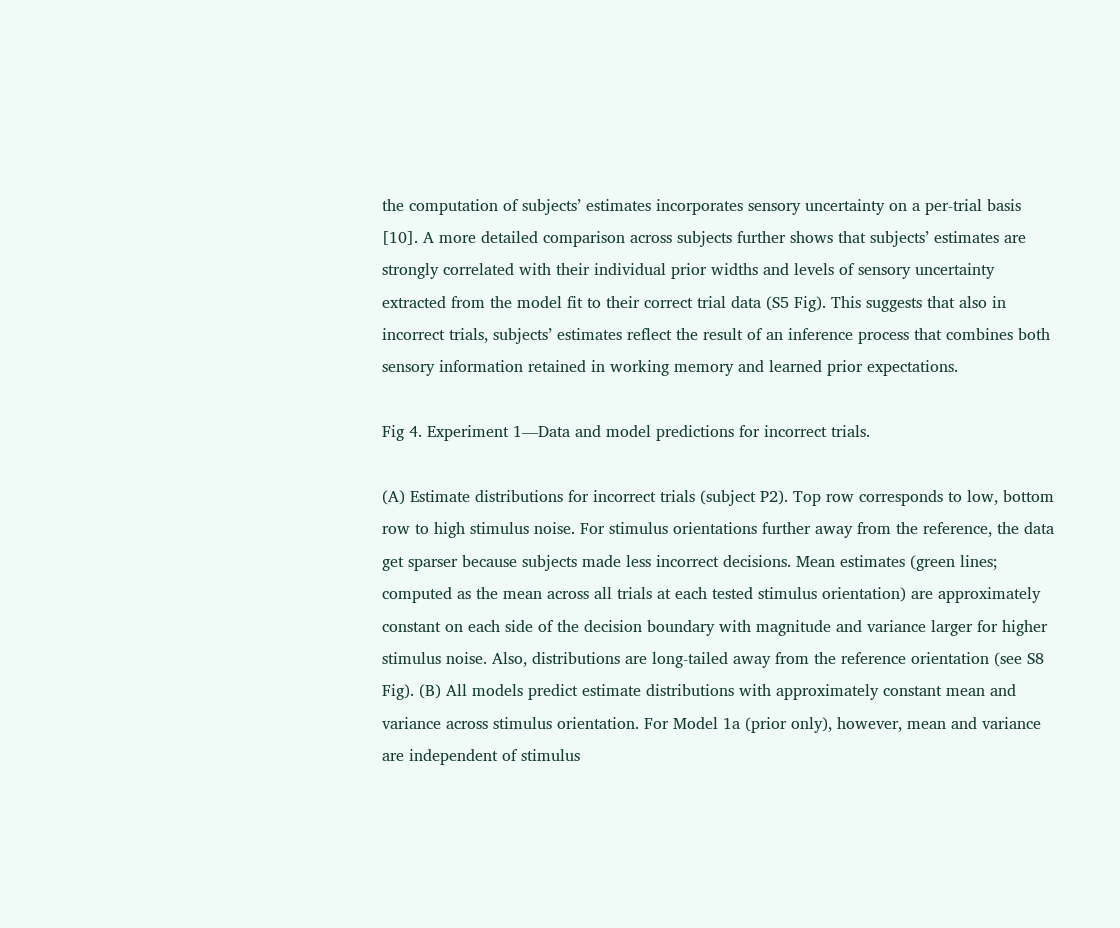the computation of subjects’ estimates incorporates sensory uncertainty on a per-trial basis [10]. A more detailed comparison across subjects further shows that subjects’ estimates are strongly correlated with their individual prior widths and levels of sensory uncertainty extracted from the model fit to their correct trial data (S5 Fig). This suggests that also in incorrect trials, subjects’ estimates reflect the result of an inference process that combines both sensory information retained in working memory and learned prior expectations.

Fig 4. Experiment 1—Data and model predictions for incorrect trials.

(A) Estimate distributions for incorrect trials (subject P2). Top row corresponds to low, bottom row to high stimulus noise. For stimulus orientations further away from the reference, the data get sparser because subjects made less incorrect decisions. Mean estimates (green lines; computed as the mean across all trials at each tested stimulus orientation) are approximately constant on each side of the decision boundary with magnitude and variance larger for higher stimulus noise. Also, distributions are long-tailed away from the reference orientation (see S8 Fig). (B) All models predict estimate distributions with approximately constant mean and variance across stimulus orientation. For Model 1a (prior only), however, mean and variance are independent of stimulus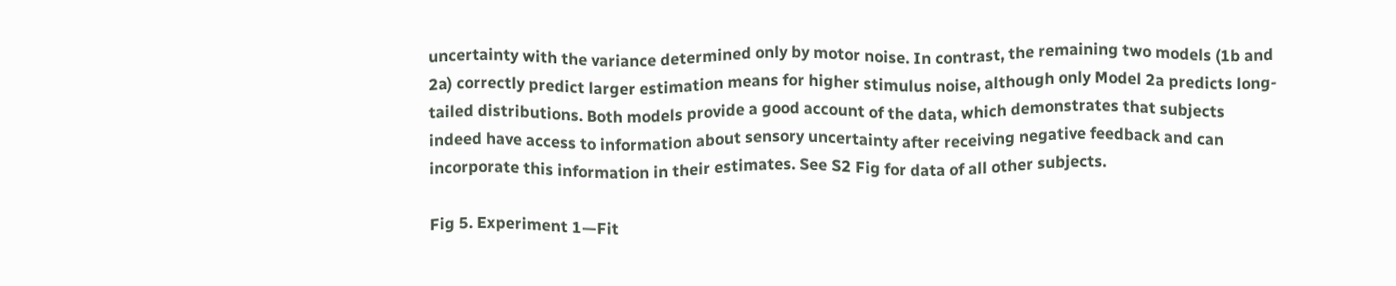uncertainty with the variance determined only by motor noise. In contrast, the remaining two models (1b and 2a) correctly predict larger estimation means for higher stimulus noise, although only Model 2a predicts long-tailed distributions. Both models provide a good account of the data, which demonstrates that subjects indeed have access to information about sensory uncertainty after receiving negative feedback and can incorporate this information in their estimates. See S2 Fig for data of all other subjects.

Fig 5. Experiment 1—Fit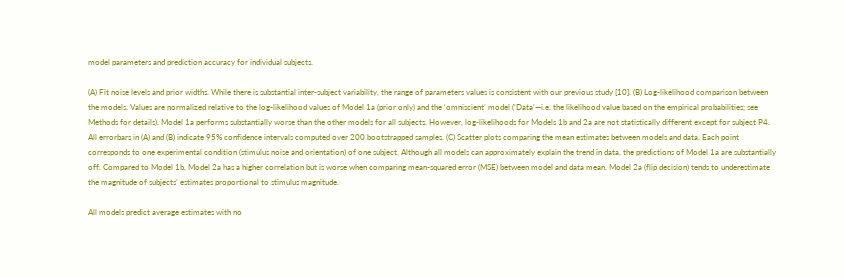model parameters and prediction accuracy for individual subjects.

(A) Fit noise levels and prior widths. While there is substantial inter-subject variability, the range of parameters values is consistent with our previous study [10]. (B) Log-likelihood comparison between the models. Values are normalized relative to the log-likelihood values of Model 1a (prior only) and the ‘omniscient’ model (‘Data’—i.e. the likelihood value based on the empirical probabilities; see Methods for details). Model 1a performs substantially worse than the other models for all subjects. However, log-likelihoods for Models 1b and 2a are not statistically different except for subject P4. All errorbars in (A) and (B) indicate 95% confidence intervals computed over 200 bootstrapped samples. (C) Scatter plots comparing the mean estimates between models and data. Each point corresponds to one experimental condition (stimulus noise and orientation) of one subject. Although all models can approximately explain the trend in data, the predictions of Model 1a are substantially off. Compared to Model 1b, Model 2a has a higher correlation but is worse when comparing mean-squared error (MSE) between model and data mean. Model 2a (flip decision) tends to underestimate the magnitude of subjects’ estimates proportional to stimulus magnitude.

All models predict average estimates with no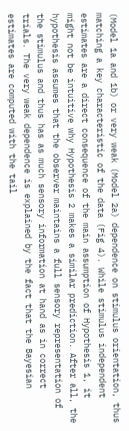(Model 1a and 1b) or very weak (Model 2a) dependence on stimulus orientation, thus matching a key characteristic of the data (Fig 4). While stimulus independent estimates are a direct consequence of the main assumption of Hypothesis 1, it might not be intuitive why Hypothesis 2 makes a similar prediction. After all, the hypothesis assumes that the observer maintains a full sensory representation of the stimulus and thus has as much sensory information at hand as in correct trials. The very weak dependence is explained by the fact that the Bayesian estimates are computed with the tail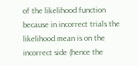of the likelihood function because in incorrect trials the likelihood mean is on the incorrect side (hence the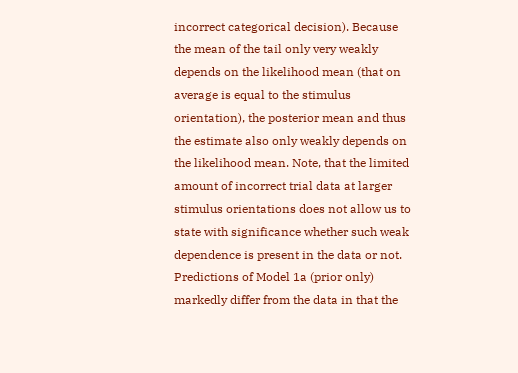incorrect categorical decision). Because the mean of the tail only very weakly depends on the likelihood mean (that on average is equal to the stimulus orientation), the posterior mean and thus the estimate also only weakly depends on the likelihood mean. Note, that the limited amount of incorrect trial data at larger stimulus orientations does not allow us to state with significance whether such weak dependence is present in the data or not. Predictions of Model 1a (prior only) markedly differ from the data in that the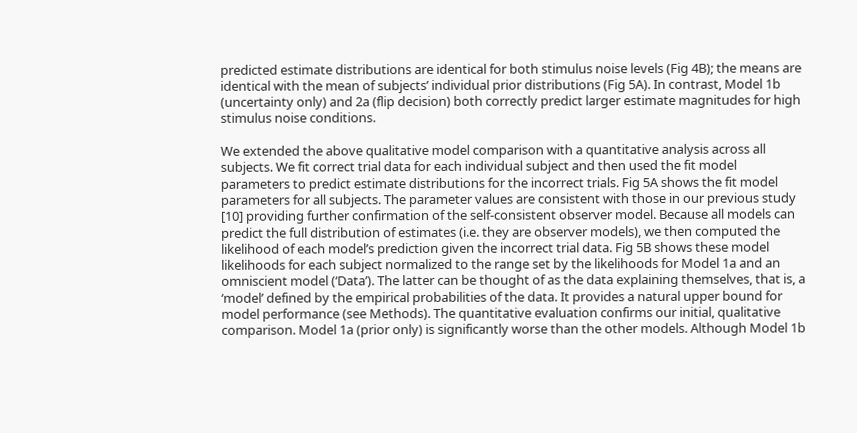predicted estimate distributions are identical for both stimulus noise levels (Fig 4B); the means are identical with the mean of subjects’ individual prior distributions (Fig 5A). In contrast, Model 1b (uncertainty only) and 2a (flip decision) both correctly predict larger estimate magnitudes for high stimulus noise conditions.

We extended the above qualitative model comparison with a quantitative analysis across all subjects. We fit correct trial data for each individual subject and then used the fit model parameters to predict estimate distributions for the incorrect trials. Fig 5A shows the fit model parameters for all subjects. The parameter values are consistent with those in our previous study [10] providing further confirmation of the self-consistent observer model. Because all models can predict the full distribution of estimates (i.e. they are observer models), we then computed the likelihood of each model’s prediction given the incorrect trial data. Fig 5B shows these model likelihoods for each subject normalized to the range set by the likelihoods for Model 1a and an omniscient model (‘Data’). The latter can be thought of as the data explaining themselves, that is, a ‘model’ defined by the empirical probabilities of the data. It provides a natural upper bound for model performance (see Methods). The quantitative evaluation confirms our initial, qualitative comparison. Model 1a (prior only) is significantly worse than the other models. Although Model 1b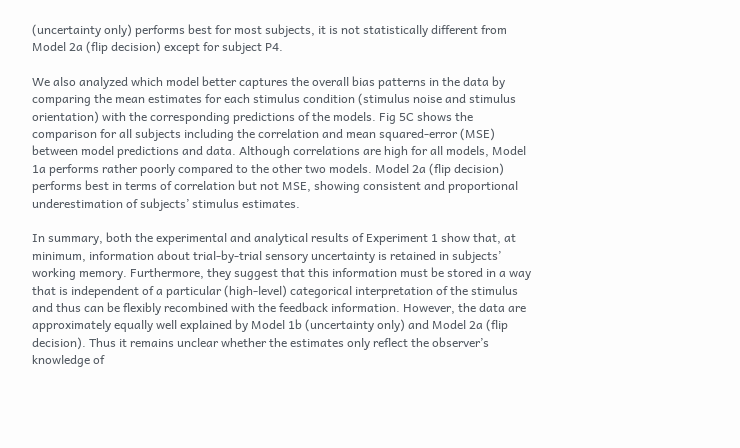(uncertainty only) performs best for most subjects, it is not statistically different from Model 2a (flip decision) except for subject P4.

We also analyzed which model better captures the overall bias patterns in the data by comparing the mean estimates for each stimulus condition (stimulus noise and stimulus orientation) with the corresponding predictions of the models. Fig 5C shows the comparison for all subjects including the correlation and mean squared-error (MSE) between model predictions and data. Although correlations are high for all models, Model 1a performs rather poorly compared to the other two models. Model 2a (flip decision) performs best in terms of correlation but not MSE, showing consistent and proportional underestimation of subjects’ stimulus estimates.

In summary, both the experimental and analytical results of Experiment 1 show that, at minimum, information about trial-by-trial sensory uncertainty is retained in subjects’ working memory. Furthermore, they suggest that this information must be stored in a way that is independent of a particular (high-level) categorical interpretation of the stimulus and thus can be flexibly recombined with the feedback information. However, the data are approximately equally well explained by Model 1b (uncertainty only) and Model 2a (flip decision). Thus it remains unclear whether the estimates only reflect the observer’s knowledge of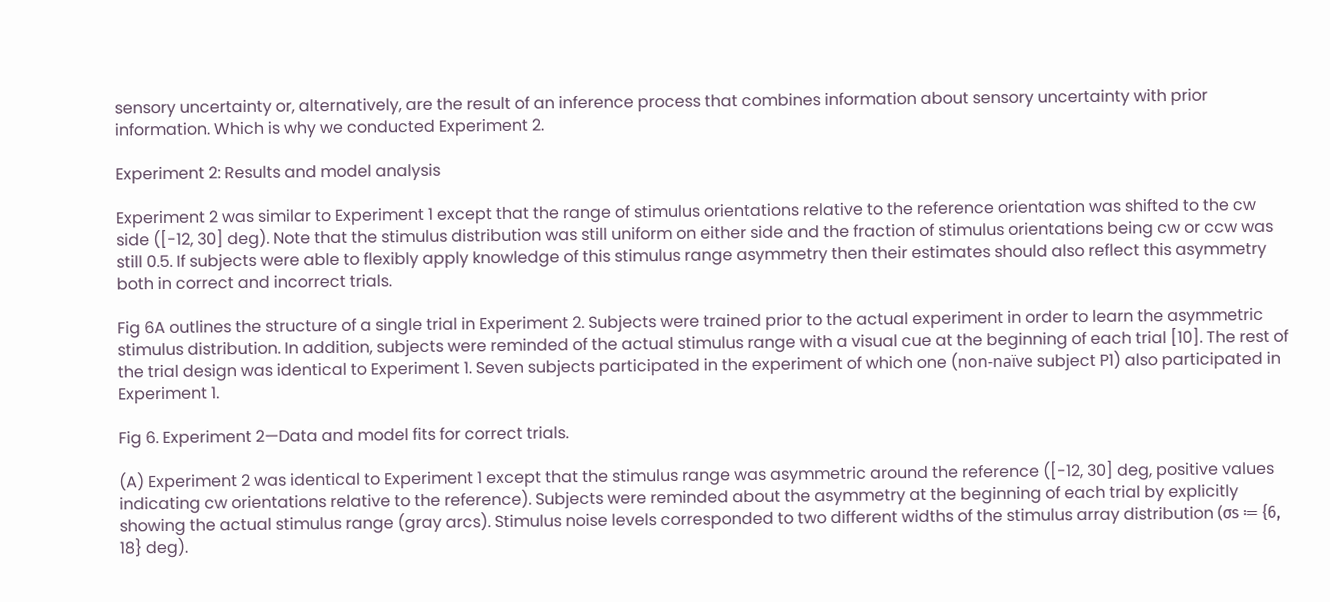sensory uncertainty or, alternatively, are the result of an inference process that combines information about sensory uncertainty with prior information. Which is why we conducted Experiment 2.

Experiment 2: Results and model analysis

Experiment 2 was similar to Experiment 1 except that the range of stimulus orientations relative to the reference orientation was shifted to the cw side ([-12, 30] deg). Note that the stimulus distribution was still uniform on either side and the fraction of stimulus orientations being cw or ccw was still 0.5. If subjects were able to flexibly apply knowledge of this stimulus range asymmetry then their estimates should also reflect this asymmetry both in correct and incorrect trials.

Fig 6A outlines the structure of a single trial in Experiment 2. Subjects were trained prior to the actual experiment in order to learn the asymmetric stimulus distribution. In addition, subjects were reminded of the actual stimulus range with a visual cue at the beginning of each trial [10]. The rest of the trial design was identical to Experiment 1. Seven subjects participated in the experiment of which one (non-naïve subject P1) also participated in Experiment 1.

Fig 6. Experiment 2—Data and model fits for correct trials.

(A) Experiment 2 was identical to Experiment 1 except that the stimulus range was asymmetric around the reference ([-12, 30] deg, positive values indicating cw orientations relative to the reference). Subjects were reminded about the asymmetry at the beginning of each trial by explicitly showing the actual stimulus range (gray arcs). Stimulus noise levels corresponded to two different widths of the stimulus array distribution (σs ≔ {6, 18} deg).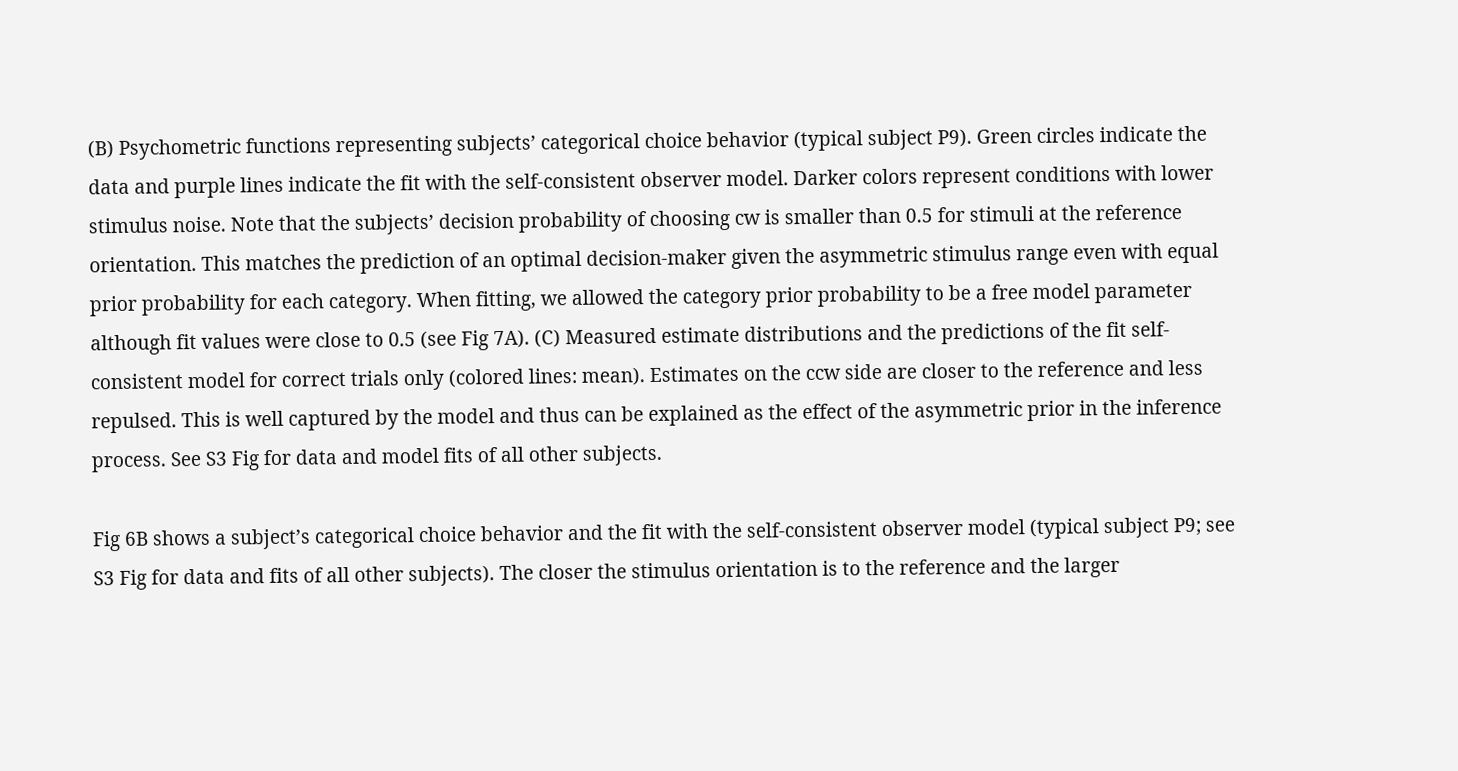(B) Psychometric functions representing subjects’ categorical choice behavior (typical subject P9). Green circles indicate the data and purple lines indicate the fit with the self-consistent observer model. Darker colors represent conditions with lower stimulus noise. Note that the subjects’ decision probability of choosing cw is smaller than 0.5 for stimuli at the reference orientation. This matches the prediction of an optimal decision-maker given the asymmetric stimulus range even with equal prior probability for each category. When fitting, we allowed the category prior probability to be a free model parameter although fit values were close to 0.5 (see Fig 7A). (C) Measured estimate distributions and the predictions of the fit self-consistent model for correct trials only (colored lines: mean). Estimates on the ccw side are closer to the reference and less repulsed. This is well captured by the model and thus can be explained as the effect of the asymmetric prior in the inference process. See S3 Fig for data and model fits of all other subjects.

Fig 6B shows a subject’s categorical choice behavior and the fit with the self-consistent observer model (typical subject P9; see S3 Fig for data and fits of all other subjects). The closer the stimulus orientation is to the reference and the larger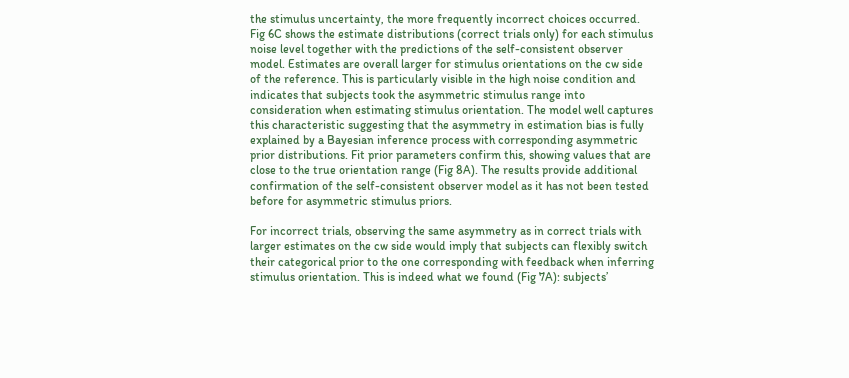the stimulus uncertainty, the more frequently incorrect choices occurred. Fig 6C shows the estimate distributions (correct trials only) for each stimulus noise level together with the predictions of the self-consistent observer model. Estimates are overall larger for stimulus orientations on the cw side of the reference. This is particularly visible in the high noise condition and indicates that subjects took the asymmetric stimulus range into consideration when estimating stimulus orientation. The model well captures this characteristic suggesting that the asymmetry in estimation bias is fully explained by a Bayesian inference process with corresponding asymmetric prior distributions. Fit prior parameters confirm this, showing values that are close to the true orientation range (Fig 8A). The results provide additional confirmation of the self-consistent observer model as it has not been tested before for asymmetric stimulus priors.

For incorrect trials, observing the same asymmetry as in correct trials with larger estimates on the cw side would imply that subjects can flexibly switch their categorical prior to the one corresponding with feedback when inferring stimulus orientation. This is indeed what we found (Fig 7A): subjects’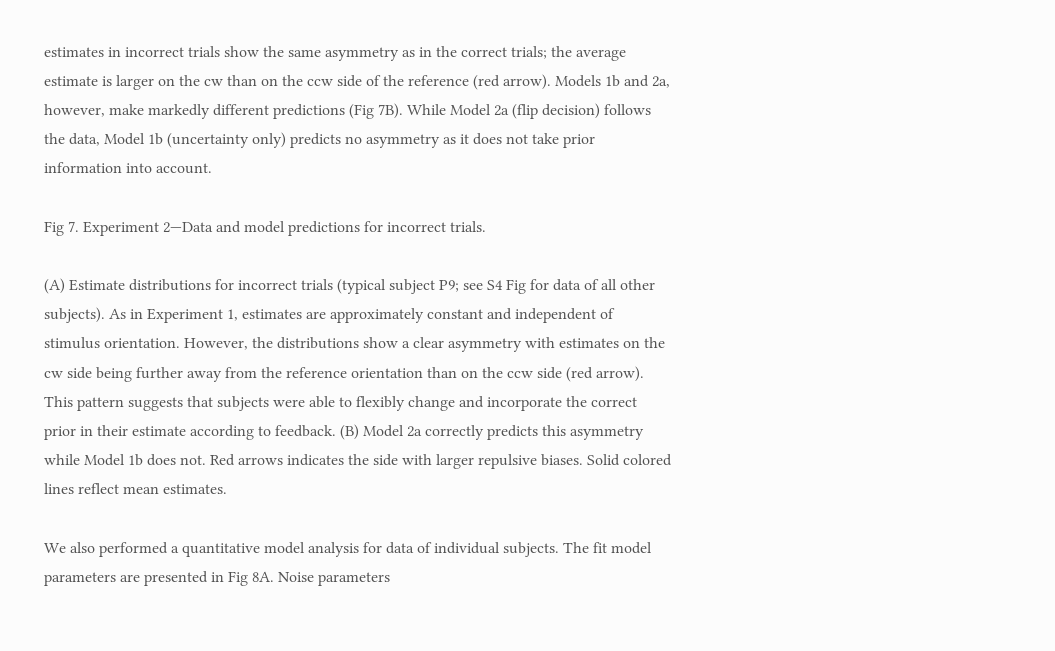estimates in incorrect trials show the same asymmetry as in the correct trials; the average estimate is larger on the cw than on the ccw side of the reference (red arrow). Models 1b and 2a, however, make markedly different predictions (Fig 7B). While Model 2a (flip decision) follows the data, Model 1b (uncertainty only) predicts no asymmetry as it does not take prior information into account.

Fig 7. Experiment 2—Data and model predictions for incorrect trials.

(A) Estimate distributions for incorrect trials (typical subject P9; see S4 Fig for data of all other subjects). As in Experiment 1, estimates are approximately constant and independent of stimulus orientation. However, the distributions show a clear asymmetry with estimates on the cw side being further away from the reference orientation than on the ccw side (red arrow). This pattern suggests that subjects were able to flexibly change and incorporate the correct prior in their estimate according to feedback. (B) Model 2a correctly predicts this asymmetry while Model 1b does not. Red arrows indicates the side with larger repulsive biases. Solid colored lines reflect mean estimates.

We also performed a quantitative model analysis for data of individual subjects. The fit model parameters are presented in Fig 8A. Noise parameters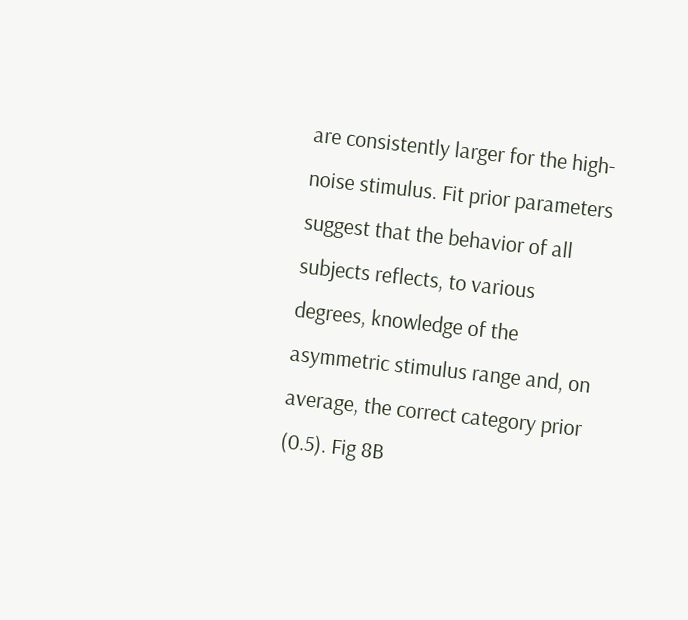are consistently larger for the high-noise stimulus. Fit prior parameters suggest that the behavior of all subjects reflects, to various degrees, knowledge of the asymmetric stimulus range and, on average, the correct category prior (0.5). Fig 8B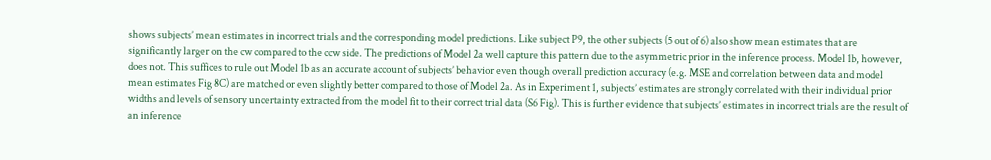shows subjects’ mean estimates in incorrect trials and the corresponding model predictions. Like subject P9, the other subjects (5 out of 6) also show mean estimates that are significantly larger on the cw compared to the ccw side. The predictions of Model 2a well capture this pattern due to the asymmetric prior in the inference process. Model 1b, however, does not. This suffices to rule out Model 1b as an accurate account of subjects’ behavior even though overall prediction accuracy (e.g. MSE and correlation between data and model mean estimates Fig 8C) are matched or even slightly better compared to those of Model 2a. As in Experiment 1, subjects’ estimates are strongly correlated with their individual prior widths and levels of sensory uncertainty extracted from the model fit to their correct trial data (S6 Fig). This is further evidence that subjects’ estimates in incorrect trials are the result of an inference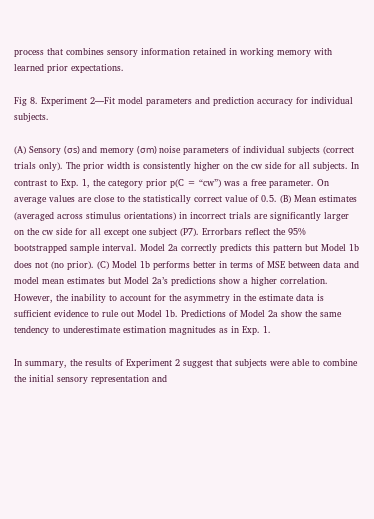process that combines sensory information retained in working memory with learned prior expectations.

Fig 8. Experiment 2—Fit model parameters and prediction accuracy for individual subjects.

(A) Sensory (σs) and memory (σm) noise parameters of individual subjects (correct trials only). The prior width is consistently higher on the cw side for all subjects. In contrast to Exp. 1, the category prior p(C = “cw”) was a free parameter. On average values are close to the statistically correct value of 0.5. (B) Mean estimates (averaged across stimulus orientations) in incorrect trials are significantly larger on the cw side for all except one subject (P7). Errorbars reflect the 95% bootstrapped sample interval. Model 2a correctly predicts this pattern but Model 1b does not (no prior). (C) Model 1b performs better in terms of MSE between data and model mean estimates but Model 2a’s predictions show a higher correlation. However, the inability to account for the asymmetry in the estimate data is sufficient evidence to rule out Model 1b. Predictions of Model 2a show the same tendency to underestimate estimation magnitudes as in Exp. 1.

In summary, the results of Experiment 2 suggest that subjects were able to combine the initial sensory representation and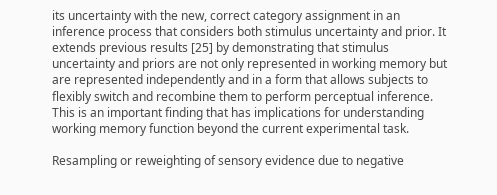its uncertainty with the new, correct category assignment in an inference process that considers both stimulus uncertainty and prior. It extends previous results [25] by demonstrating that stimulus uncertainty and priors are not only represented in working memory but are represented independently and in a form that allows subjects to flexibly switch and recombine them to perform perceptual inference. This is an important finding that has implications for understanding working memory function beyond the current experimental task.

Resampling or reweighting of sensory evidence due to negative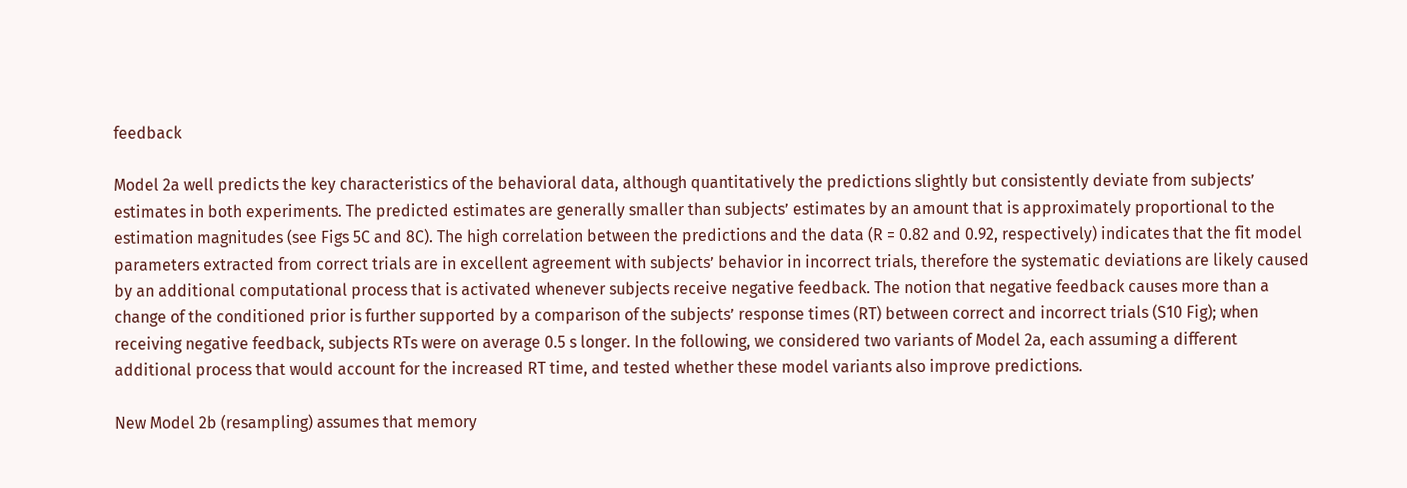feedback

Model 2a well predicts the key characteristics of the behavioral data, although quantitatively the predictions slightly but consistently deviate from subjects’ estimates in both experiments. The predicted estimates are generally smaller than subjects’ estimates by an amount that is approximately proportional to the estimation magnitudes (see Figs 5C and 8C). The high correlation between the predictions and the data (R = 0.82 and 0.92, respectively) indicates that the fit model parameters extracted from correct trials are in excellent agreement with subjects’ behavior in incorrect trials, therefore the systematic deviations are likely caused by an additional computational process that is activated whenever subjects receive negative feedback. The notion that negative feedback causes more than a change of the conditioned prior is further supported by a comparison of the subjects’ response times (RT) between correct and incorrect trials (S10 Fig); when receiving negative feedback, subjects RTs were on average 0.5 s longer. In the following, we considered two variants of Model 2a, each assuming a different additional process that would account for the increased RT time, and tested whether these model variants also improve predictions.

New Model 2b (resampling) assumes that memory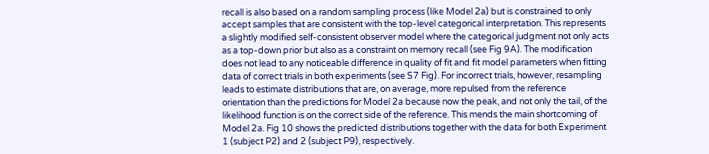recall is also based on a random sampling process (like Model 2a) but is constrained to only accept samples that are consistent with the top-level categorical interpretation. This represents a slightly modified self-consistent observer model where the categorical judgment not only acts as a top-down prior but also as a constraint on memory recall (see Fig 9A). The modification does not lead to any noticeable difference in quality of fit and fit model parameters when fitting data of correct trials in both experiments (see S7 Fig). For incorrect trials, however, resampling leads to estimate distributions that are, on average, more repulsed from the reference orientation than the predictions for Model 2a because now the peak, and not only the tail, of the likelihood function is on the correct side of the reference. This mends the main shortcoming of Model 2a. Fig 10 shows the predicted distributions together with the data for both Experiment 1 (subject P2) and 2 (subject P9), respectively.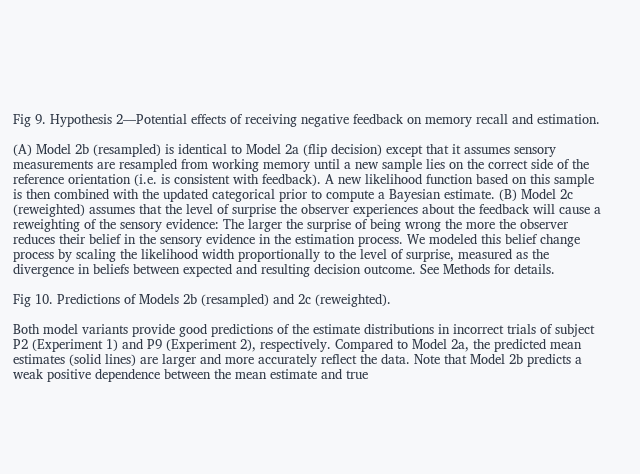Fig 9. Hypothesis 2—Potential effects of receiving negative feedback on memory recall and estimation.

(A) Model 2b (resampled) is identical to Model 2a (flip decision) except that it assumes sensory measurements are resampled from working memory until a new sample lies on the correct side of the reference orientation (i.e. is consistent with feedback). A new likelihood function based on this sample is then combined with the updated categorical prior to compute a Bayesian estimate. (B) Model 2c (reweighted) assumes that the level of surprise the observer experiences about the feedback will cause a reweighting of the sensory evidence: The larger the surprise of being wrong the more the observer reduces their belief in the sensory evidence in the estimation process. We modeled this belief change process by scaling the likelihood width proportionally to the level of surprise, measured as the divergence in beliefs between expected and resulting decision outcome. See Methods for details.

Fig 10. Predictions of Models 2b (resampled) and 2c (reweighted).

Both model variants provide good predictions of the estimate distributions in incorrect trials of subject P2 (Experiment 1) and P9 (Experiment 2), respectively. Compared to Model 2a, the predicted mean estimates (solid lines) are larger and more accurately reflect the data. Note that Model 2b predicts a weak positive dependence between the mean estimate and true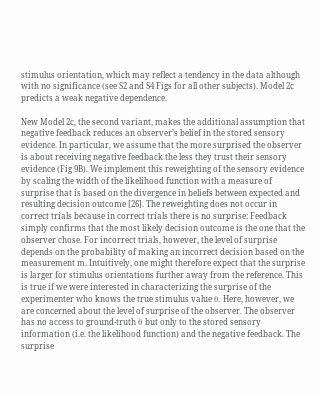stimulus orientation, which may reflect a tendency in the data although with no significance (see S2 and S4 Figs for all other subjects). Model 2c predicts a weak negative dependence.

New Model 2c, the second variant, makes the additional assumption that negative feedback reduces an observer’s belief in the stored sensory evidence. In particular, we assume that the more surprised the observer is about receiving negative feedback the less they trust their sensory evidence (Fig 9B). We implement this reweighting of the sensory evidence by scaling the width of the likelihood function with a measure of surprise that is based on the divergence in beliefs between expected and resulting decision outcome [26]. The reweighting does not occur in correct trials because in correct trials there is no surprise: Feedback simply confirms that the most likely decision outcome is the one that the observer chose. For incorrect trials, however, the level of surprise depends on the probability of making an incorrect decision based on the measurement m. Intuitively, one might therefore expect that the surprise is larger for stimulus orientations further away from the reference. This is true if we were interested in characterizing the surprise of the experimenter who knows the true stimulus value θ. Here, however, we are concerned about the level of surprise of the observer. The observer has no access to ground-truth θ but only to the stored sensory information (i.e. the likelihood function) and the negative feedback. The surprise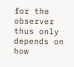for the observer thus only depends on how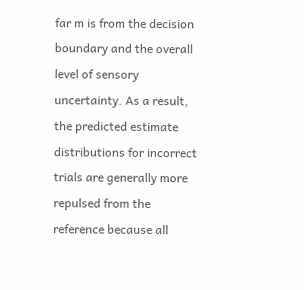far m is from the decision boundary and the overall level of sensory uncertainty. As a result, the predicted estimate distributions for incorrect trials are generally more repulsed from the reference because all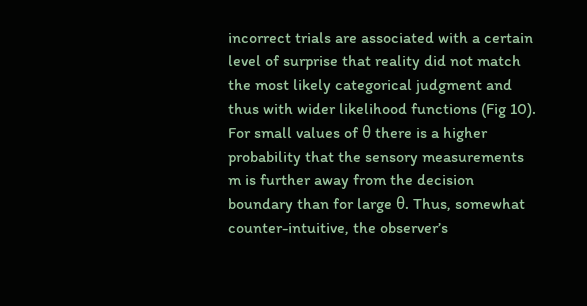incorrect trials are associated with a certain level of surprise that reality did not match the most likely categorical judgment and thus with wider likelihood functions (Fig 10). For small values of θ there is a higher probability that the sensory measurements m is further away from the decision boundary than for large θ. Thus, somewhat counter-intuitive, the observer’s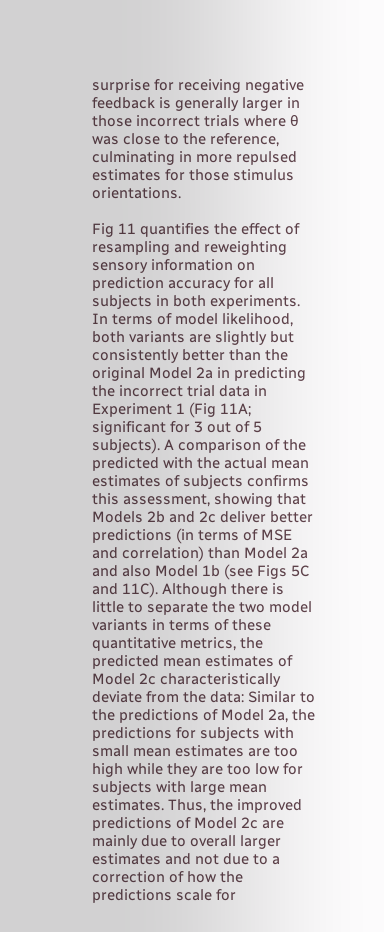surprise for receiving negative feedback is generally larger in those incorrect trials where θ was close to the reference, culminating in more repulsed estimates for those stimulus orientations.

Fig 11 quantifies the effect of resampling and reweighting sensory information on prediction accuracy for all subjects in both experiments. In terms of model likelihood, both variants are slightly but consistently better than the original Model 2a in predicting the incorrect trial data in Experiment 1 (Fig 11A; significant for 3 out of 5 subjects). A comparison of the predicted with the actual mean estimates of subjects confirms this assessment, showing that Models 2b and 2c deliver better predictions (in terms of MSE and correlation) than Model 2a and also Model 1b (see Figs 5C and 11C). Although there is little to separate the two model variants in terms of these quantitative metrics, the predicted mean estimates of Model 2c characteristically deviate from the data: Similar to the predictions of Model 2a, the predictions for subjects with small mean estimates are too high while they are too low for subjects with large mean estimates. Thus, the improved predictions of Model 2c are mainly due to overall larger estimates and not due to a correction of how the predictions scale for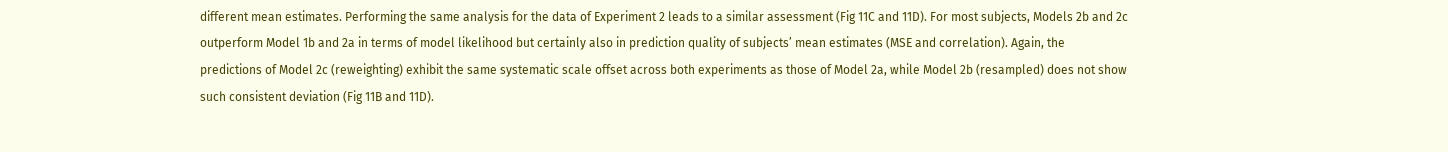different mean estimates. Performing the same analysis for the data of Experiment 2 leads to a similar assessment (Fig 11C and 11D). For most subjects, Models 2b and 2c outperform Model 1b and 2a in terms of model likelihood but certainly also in prediction quality of subjects’ mean estimates (MSE and correlation). Again, the predictions of Model 2c (reweighting) exhibit the same systematic scale offset across both experiments as those of Model 2a, while Model 2b (resampled) does not show such consistent deviation (Fig 11B and 11D).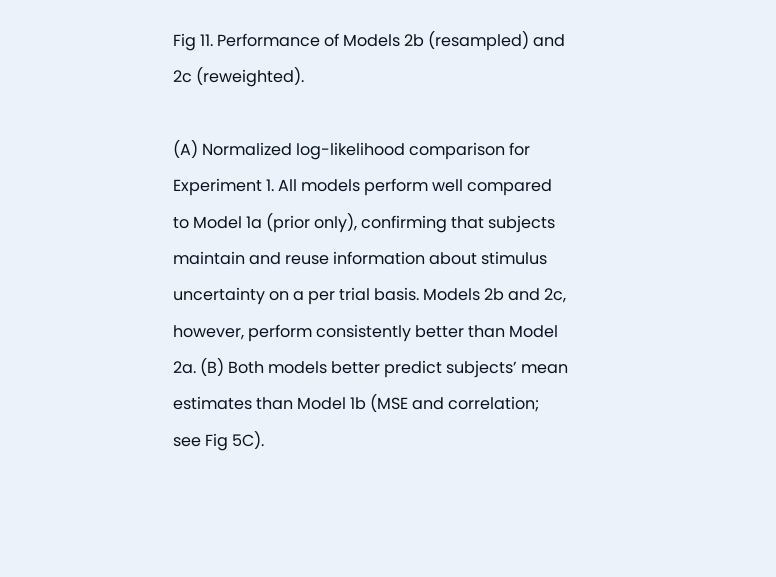Fig 11. Performance of Models 2b (resampled) and 2c (reweighted).

(A) Normalized log-likelihood comparison for Experiment 1. All models perform well compared to Model 1a (prior only), confirming that subjects maintain and reuse information about stimulus uncertainty on a per trial basis. Models 2b and 2c, however, perform consistently better than Model 2a. (B) Both models better predict subjects’ mean estimates than Model 1b (MSE and correlation; see Fig 5C).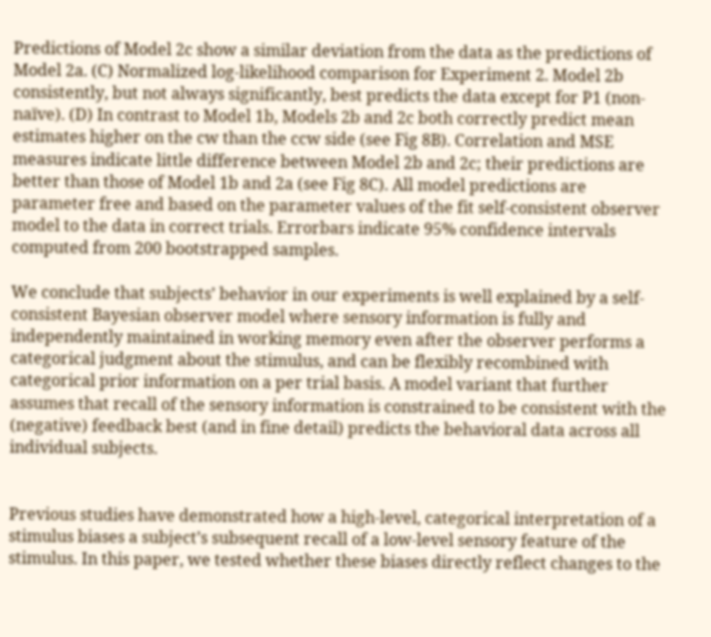Predictions of Model 2c show a similar deviation from the data as the predictions of Model 2a. (C) Normalized log-likelihood comparison for Experiment 2. Model 2b consistently, but not always significantly, best predicts the data except for P1 (non-naïve). (D) In contrast to Model 1b, Models 2b and 2c both correctly predict mean estimates higher on the cw than the ccw side (see Fig 8B). Correlation and MSE measures indicate little difference between Model 2b and 2c; their predictions are better than those of Model 1b and 2a (see Fig 8C). All model predictions are parameter free and based on the parameter values of the fit self-consistent observer model to the data in correct trials. Errorbars indicate 95% confidence intervals computed from 200 bootstrapped samples.

We conclude that subjects’ behavior in our experiments is well explained by a self-consistent Bayesian observer model where sensory information is fully and independently maintained in working memory even after the observer performs a categorical judgment about the stimulus, and can be flexibly recombined with categorical prior information on a per trial basis. A model variant that further assumes that recall of the sensory information is constrained to be consistent with the (negative) feedback best (and in fine detail) predicts the behavioral data across all individual subjects.


Previous studies have demonstrated how a high-level, categorical interpretation of a stimulus biases a subject’s subsequent recall of a low-level sensory feature of the stimulus. In this paper, we tested whether these biases directly reflect changes to the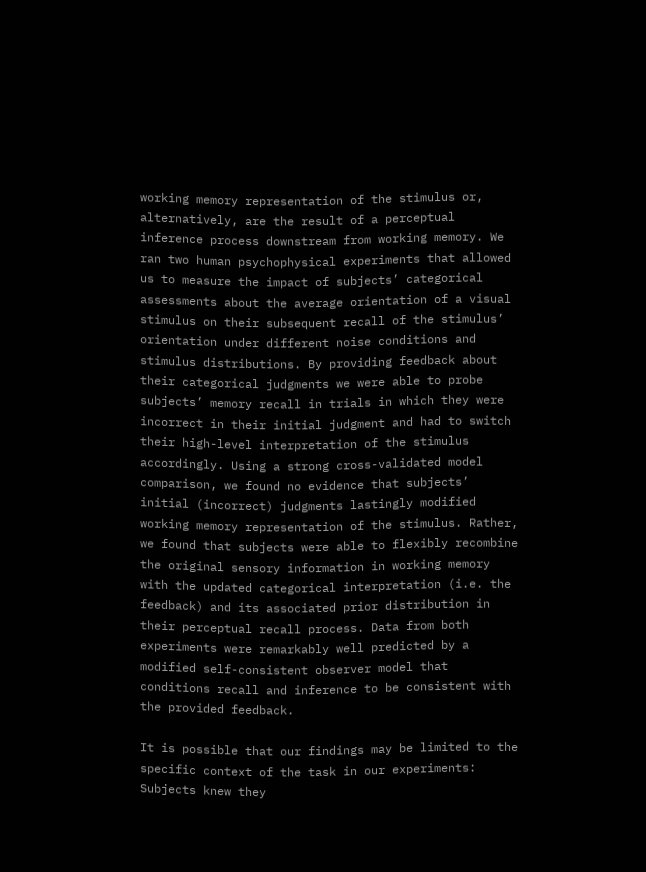working memory representation of the stimulus or, alternatively, are the result of a perceptual inference process downstream from working memory. We ran two human psychophysical experiments that allowed us to measure the impact of subjects’ categorical assessments about the average orientation of a visual stimulus on their subsequent recall of the stimulus’ orientation under different noise conditions and stimulus distributions. By providing feedback about their categorical judgments we were able to probe subjects’ memory recall in trials in which they were incorrect in their initial judgment and had to switch their high-level interpretation of the stimulus accordingly. Using a strong cross-validated model comparison, we found no evidence that subjects’ initial (incorrect) judgments lastingly modified working memory representation of the stimulus. Rather, we found that subjects were able to flexibly recombine the original sensory information in working memory with the updated categorical interpretation (i.e. the feedback) and its associated prior distribution in their perceptual recall process. Data from both experiments were remarkably well predicted by a modified self-consistent observer model that conditions recall and inference to be consistent with the provided feedback.

It is possible that our findings may be limited to the specific context of the task in our experiments: Subjects knew they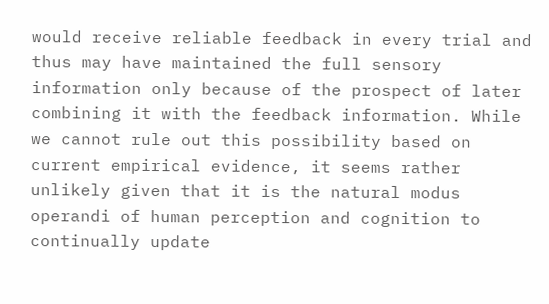would receive reliable feedback in every trial and thus may have maintained the full sensory information only because of the prospect of later combining it with the feedback information. While we cannot rule out this possibility based on current empirical evidence, it seems rather unlikely given that it is the natural modus operandi of human perception and cognition to continually update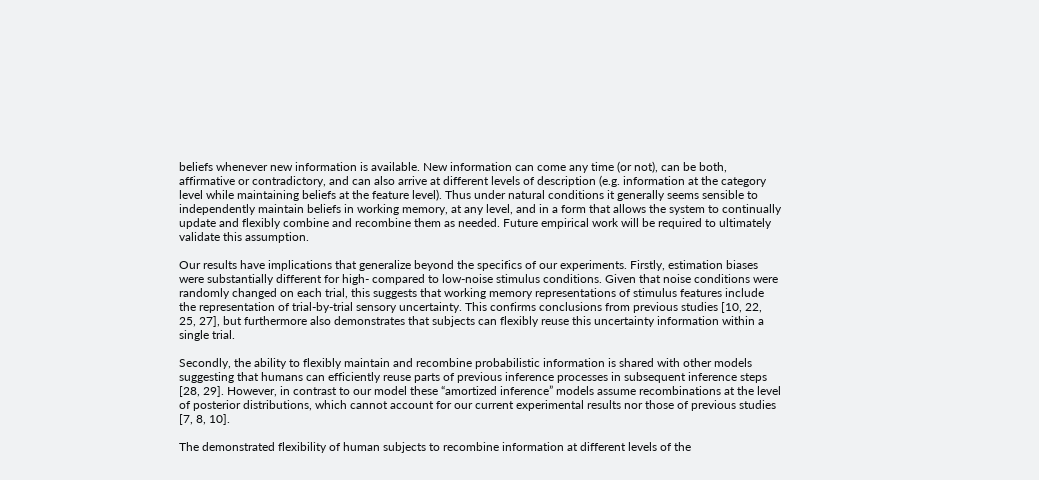beliefs whenever new information is available. New information can come any time (or not), can be both, affirmative or contradictory, and can also arrive at different levels of description (e.g. information at the category level while maintaining beliefs at the feature level). Thus under natural conditions it generally seems sensible to independently maintain beliefs in working memory, at any level, and in a form that allows the system to continually update and flexibly combine and recombine them as needed. Future empirical work will be required to ultimately validate this assumption.

Our results have implications that generalize beyond the specifics of our experiments. Firstly, estimation biases were substantially different for high- compared to low-noise stimulus conditions. Given that noise conditions were randomly changed on each trial, this suggests that working memory representations of stimulus features include the representation of trial-by-trial sensory uncertainty. This confirms conclusions from previous studies [10, 22, 25, 27], but furthermore also demonstrates that subjects can flexibly reuse this uncertainty information within a single trial.

Secondly, the ability to flexibly maintain and recombine probabilistic information is shared with other models suggesting that humans can efficiently reuse parts of previous inference processes in subsequent inference steps [28, 29]. However, in contrast to our model these “amortized inference” models assume recombinations at the level of posterior distributions, which cannot account for our current experimental results nor those of previous studies [7, 8, 10].

The demonstrated flexibility of human subjects to recombine information at different levels of the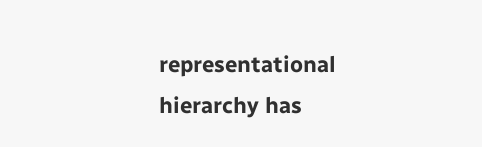representational hierarchy has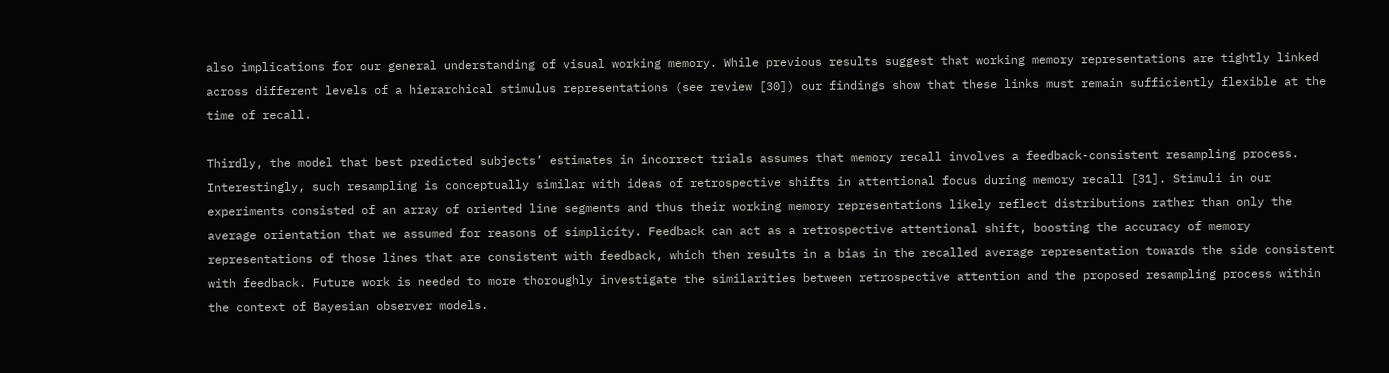also implications for our general understanding of visual working memory. While previous results suggest that working memory representations are tightly linked across different levels of a hierarchical stimulus representations (see review [30]) our findings show that these links must remain sufficiently flexible at the time of recall.

Thirdly, the model that best predicted subjects’ estimates in incorrect trials assumes that memory recall involves a feedback-consistent resampling process. Interestingly, such resampling is conceptually similar with ideas of retrospective shifts in attentional focus during memory recall [31]. Stimuli in our experiments consisted of an array of oriented line segments and thus their working memory representations likely reflect distributions rather than only the average orientation that we assumed for reasons of simplicity. Feedback can act as a retrospective attentional shift, boosting the accuracy of memory representations of those lines that are consistent with feedback, which then results in a bias in the recalled average representation towards the side consistent with feedback. Future work is needed to more thoroughly investigate the similarities between retrospective attention and the proposed resampling process within the context of Bayesian observer models.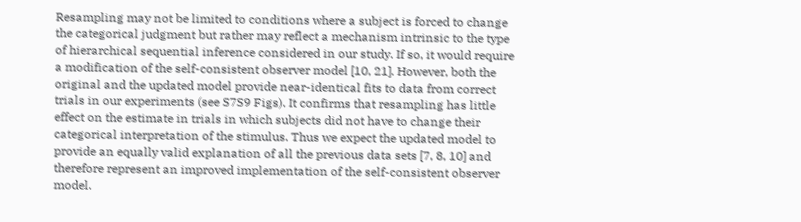Resampling may not be limited to conditions where a subject is forced to change the categorical judgment but rather may reflect a mechanism intrinsic to the type of hierarchical sequential inference considered in our study. If so, it would require a modification of the self-consistent observer model [10, 21]. However, both the original and the updated model provide near-identical fits to data from correct trials in our experiments (see S7S9 Figs). It confirms that resampling has little effect on the estimate in trials in which subjects did not have to change their categorical interpretation of the stimulus. Thus we expect the updated model to provide an equally valid explanation of all the previous data sets [7, 8, 10] and therefore represent an improved implementation of the self-consistent observer model.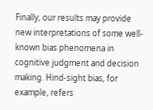Finally, our results may provide new interpretations of some well-known bias phenomena in cognitive judgment and decision making. Hind-sight bias, for example, refers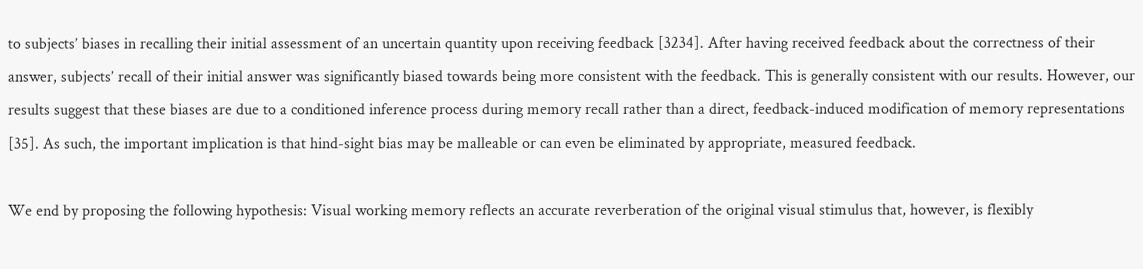to subjects’ biases in recalling their initial assessment of an uncertain quantity upon receiving feedback [3234]. After having received feedback about the correctness of their answer, subjects’ recall of their initial answer was significantly biased towards being more consistent with the feedback. This is generally consistent with our results. However, our results suggest that these biases are due to a conditioned inference process during memory recall rather than a direct, feedback-induced modification of memory representations [35]. As such, the important implication is that hind-sight bias may be malleable or can even be eliminated by appropriate, measured feedback.

We end by proposing the following hypothesis: Visual working memory reflects an accurate reverberation of the original visual stimulus that, however, is flexibly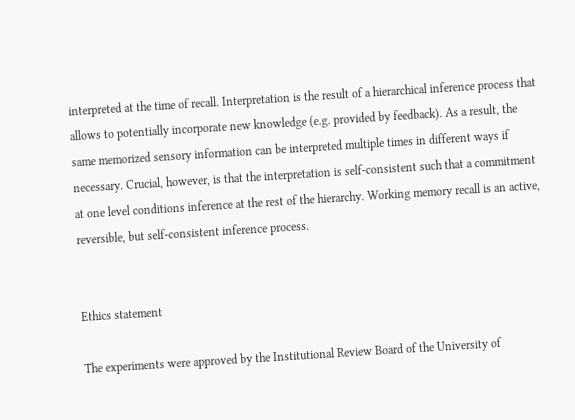interpreted at the time of recall. Interpretation is the result of a hierarchical inference process that allows to potentially incorporate new knowledge (e.g. provided by feedback). As a result, the same memorized sensory information can be interpreted multiple times in different ways if necessary. Crucial, however, is that the interpretation is self-consistent such that a commitment at one level conditions inference at the rest of the hierarchy. Working memory recall is an active, reversible, but self-consistent inference process.


Ethics statement

The experiments were approved by the Institutional Review Board of the University of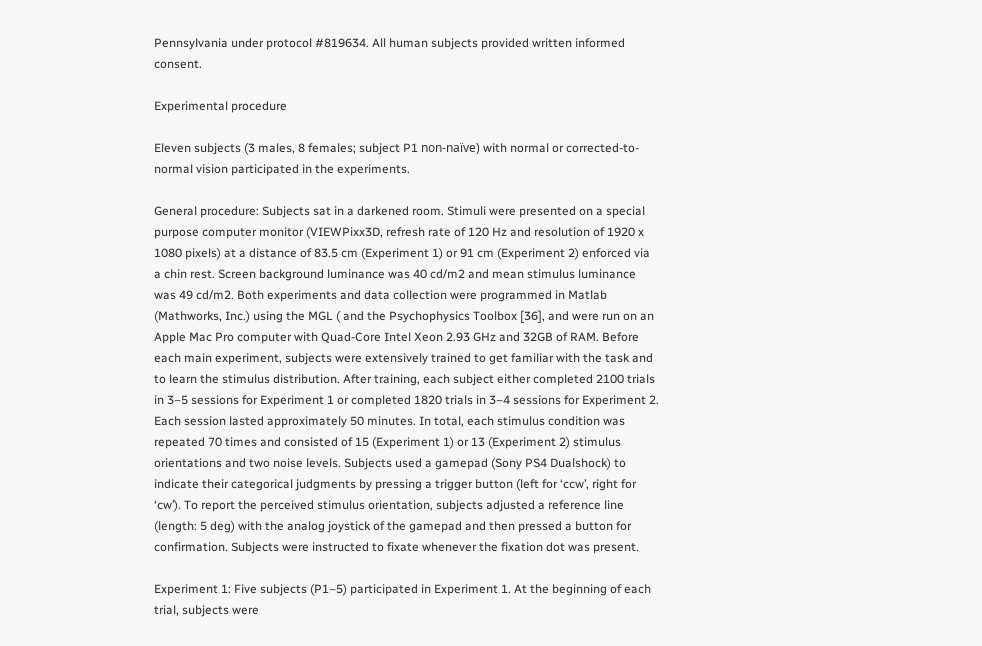Pennsylvania under protocol #819634. All human subjects provided written informed consent.

Experimental procedure

Eleven subjects (3 males, 8 females; subject P1 non-naïve) with normal or corrected-to-normal vision participated in the experiments.

General procedure: Subjects sat in a darkened room. Stimuli were presented on a special purpose computer monitor (VIEWPixx3D, refresh rate of 120 Hz and resolution of 1920 x 1080 pixels) at a distance of 83.5 cm (Experiment 1) or 91 cm (Experiment 2) enforced via a chin rest. Screen background luminance was 40 cd/m2 and mean stimulus luminance was 49 cd/m2. Both experiments and data collection were programmed in Matlab (Mathworks, Inc.) using the MGL ( and the Psychophysics Toolbox [36], and were run on an Apple Mac Pro computer with Quad-Core Intel Xeon 2.93 GHz and 32GB of RAM. Before each main experiment, subjects were extensively trained to get familiar with the task and to learn the stimulus distribution. After training, each subject either completed 2100 trials in 3–5 sessions for Experiment 1 or completed 1820 trials in 3–4 sessions for Experiment 2. Each session lasted approximately 50 minutes. In total, each stimulus condition was repeated 70 times and consisted of 15 (Experiment 1) or 13 (Experiment 2) stimulus orientations and two noise levels. Subjects used a gamepad (Sony PS4 Dualshock) to indicate their categorical judgments by pressing a trigger button (left for ‘ccw’, right for ‘cw’). To report the perceived stimulus orientation, subjects adjusted a reference line (length: 5 deg) with the analog joystick of the gamepad and then pressed a button for confirmation. Subjects were instructed to fixate whenever the fixation dot was present.

Experiment 1: Five subjects (P1–5) participated in Experiment 1. At the beginning of each trial, subjects were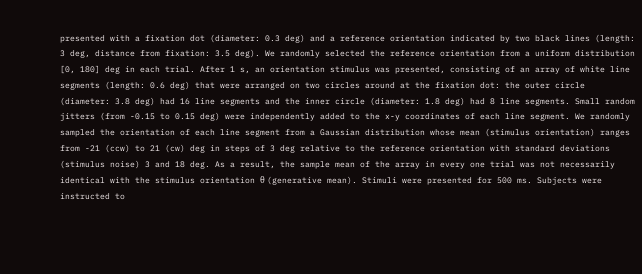presented with a fixation dot (diameter: 0.3 deg) and a reference orientation indicated by two black lines (length: 3 deg, distance from fixation: 3.5 deg). We randomly selected the reference orientation from a uniform distribution [0, 180] deg in each trial. After 1 s, an orientation stimulus was presented, consisting of an array of white line segments (length: 0.6 deg) that were arranged on two circles around at the fixation dot: the outer circle (diameter: 3.8 deg) had 16 line segments and the inner circle (diameter: 1.8 deg) had 8 line segments. Small random jitters (from -0.15 to 0.15 deg) were independently added to the x-y coordinates of each line segment. We randomly sampled the orientation of each line segment from a Gaussian distribution whose mean (stimulus orientation) ranges from -21 (ccw) to 21 (cw) deg in steps of 3 deg relative to the reference orientation with standard deviations (stimulus noise) 3 and 18 deg. As a result, the sample mean of the array in every one trial was not necessarily identical with the stimulus orientation θ (generative mean). Stimuli were presented for 500 ms. Subjects were instructed to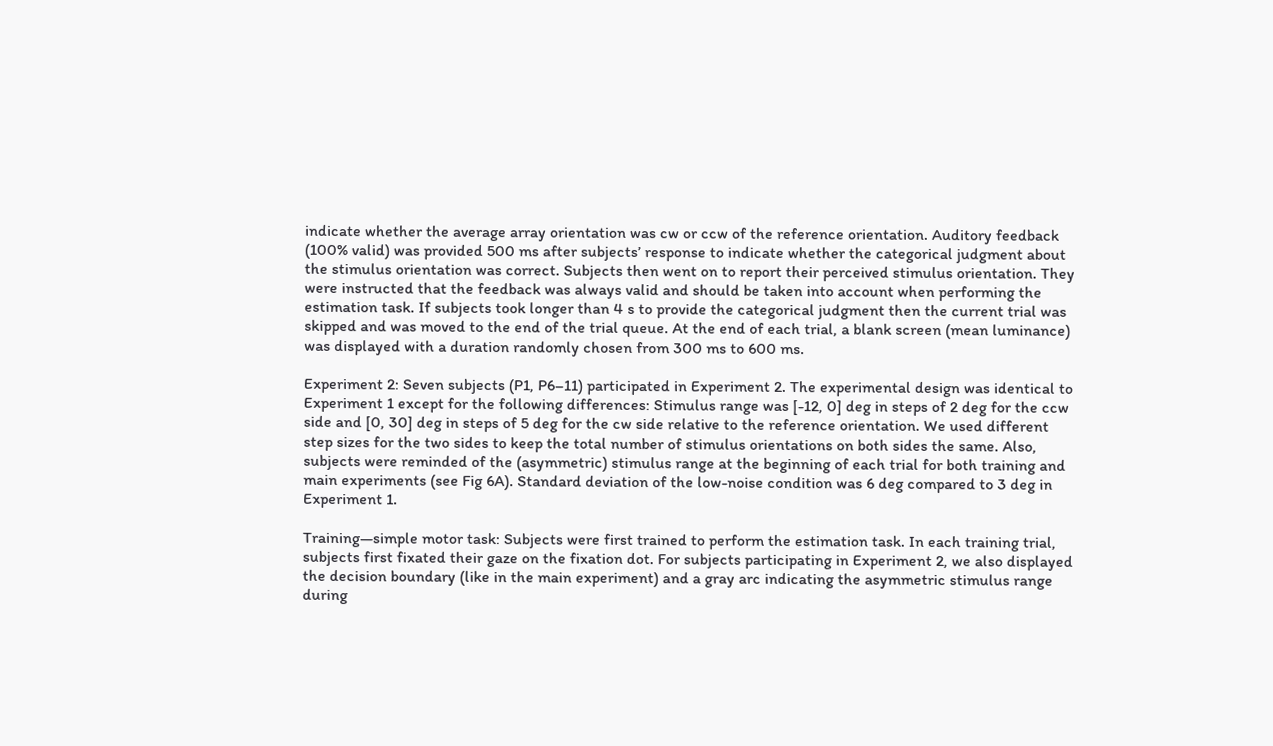indicate whether the average array orientation was cw or ccw of the reference orientation. Auditory feedback (100% valid) was provided 500 ms after subjects’ response to indicate whether the categorical judgment about the stimulus orientation was correct. Subjects then went on to report their perceived stimulus orientation. They were instructed that the feedback was always valid and should be taken into account when performing the estimation task. If subjects took longer than 4 s to provide the categorical judgment then the current trial was skipped and was moved to the end of the trial queue. At the end of each trial, a blank screen (mean luminance) was displayed with a duration randomly chosen from 300 ms to 600 ms.

Experiment 2: Seven subjects (P1, P6–11) participated in Experiment 2. The experimental design was identical to Experiment 1 except for the following differences: Stimulus range was [-12, 0] deg in steps of 2 deg for the ccw side and [0, 30] deg in steps of 5 deg for the cw side relative to the reference orientation. We used different step sizes for the two sides to keep the total number of stimulus orientations on both sides the same. Also, subjects were reminded of the (asymmetric) stimulus range at the beginning of each trial for both training and main experiments (see Fig 6A). Standard deviation of the low-noise condition was 6 deg compared to 3 deg in Experiment 1.

Training—simple motor task: Subjects were first trained to perform the estimation task. In each training trial, subjects first fixated their gaze on the fixation dot. For subjects participating in Experiment 2, we also displayed the decision boundary (like in the main experiment) and a gray arc indicating the asymmetric stimulus range during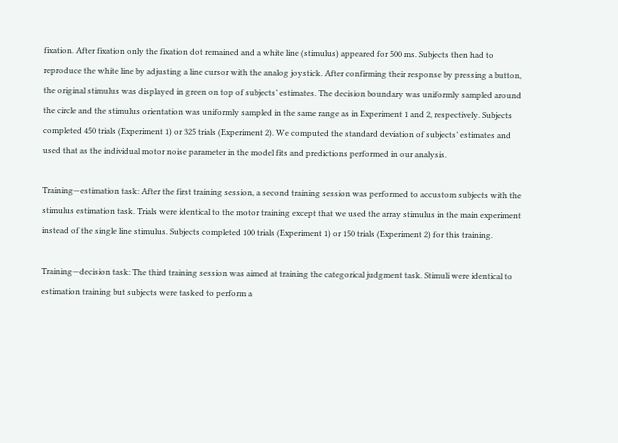fixation. After fixation only the fixation dot remained and a white line (stimulus) appeared for 500 ms. Subjects then had to reproduce the white line by adjusting a line cursor with the analog joystick. After confirming their response by pressing a button, the original stimulus was displayed in green on top of subjects’ estimates. The decision boundary was uniformly sampled around the circle and the stimulus orientation was uniformly sampled in the same range as in Experiment 1 and 2, respectively. Subjects completed 450 trials (Experiment 1) or 325 trials (Experiment 2). We computed the standard deviation of subjects’ estimates and used that as the individual motor noise parameter in the model fits and predictions performed in our analysis.

Training—estimation task: After the first training session, a second training session was performed to accustom subjects with the stimulus estimation task. Trials were identical to the motor training except that we used the array stimulus in the main experiment instead of the single line stimulus. Subjects completed 100 trials (Experiment 1) or 150 trials (Experiment 2) for this training.

Training—decision task: The third training session was aimed at training the categorical judgment task. Stimuli were identical to estimation training but subjects were tasked to perform a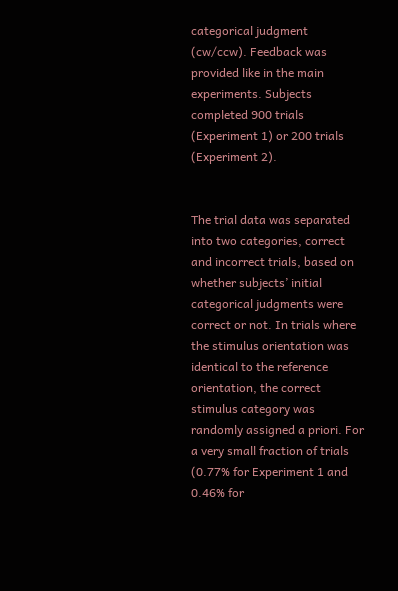categorical judgment (cw/ccw). Feedback was provided like in the main experiments. Subjects completed 900 trials (Experiment 1) or 200 trials (Experiment 2).


The trial data was separated into two categories, correct and incorrect trials, based on whether subjects’ initial categorical judgments were correct or not. In trials where the stimulus orientation was identical to the reference orientation, the correct stimulus category was randomly assigned a priori. For a very small fraction of trials (0.77% for Experiment 1 and 0.46% for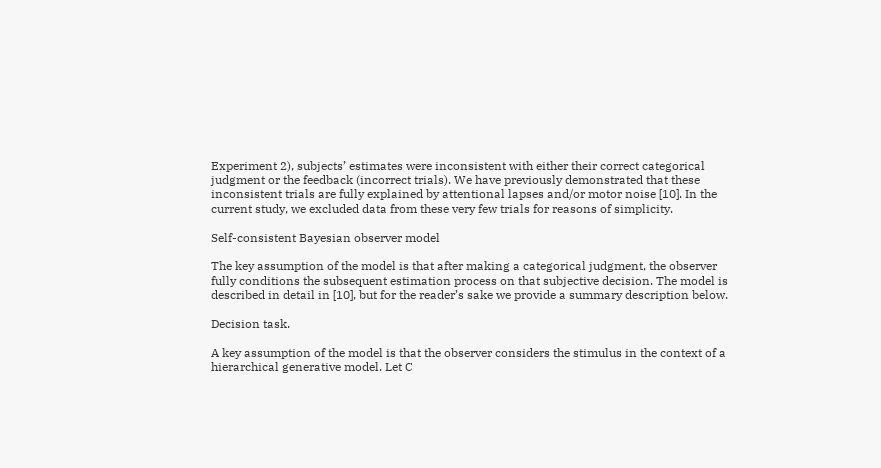Experiment 2), subjects’ estimates were inconsistent with either their correct categorical judgment or the feedback (incorrect trials). We have previously demonstrated that these inconsistent trials are fully explained by attentional lapses and/or motor noise [10]. In the current study, we excluded data from these very few trials for reasons of simplicity.

Self-consistent Bayesian observer model

The key assumption of the model is that after making a categorical judgment, the observer fully conditions the subsequent estimation process on that subjective decision. The model is described in detail in [10], but for the reader’s sake we provide a summary description below.

Decision task.

A key assumption of the model is that the observer considers the stimulus in the context of a hierarchical generative model. Let C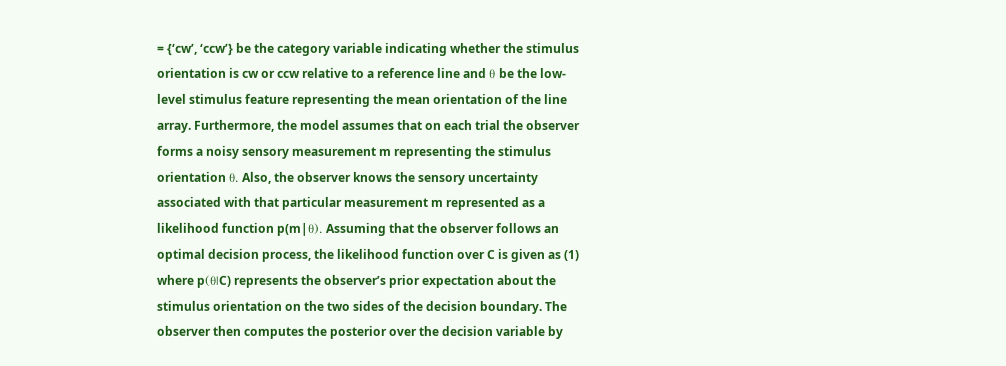= {‘cw’, ‘ccw’} be the category variable indicating whether the stimulus orientation is cw or ccw relative to a reference line and θ be the low-level stimulus feature representing the mean orientation of the line array. Furthermore, the model assumes that on each trial the observer forms a noisy sensory measurement m representing the stimulus orientation θ. Also, the observer knows the sensory uncertainty associated with that particular measurement m represented as a likelihood function p(m|θ). Assuming that the observer follows an optimal decision process, the likelihood function over C is given as (1) where p(θ|C) represents the observer’s prior expectation about the stimulus orientation on the two sides of the decision boundary. The observer then computes the posterior over the decision variable by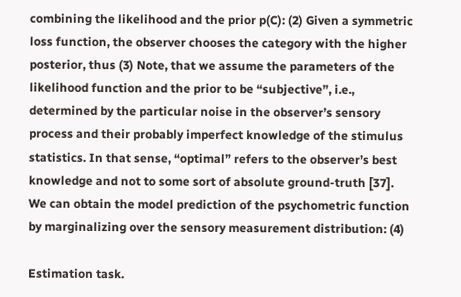combining the likelihood and the prior p(C): (2) Given a symmetric loss function, the observer chooses the category with the higher posterior, thus (3) Note, that we assume the parameters of the likelihood function and the prior to be “subjective”, i.e., determined by the particular noise in the observer’s sensory process and their probably imperfect knowledge of the stimulus statistics. In that sense, “optimal” refers to the observer’s best knowledge and not to some sort of absolute ground-truth [37]. We can obtain the model prediction of the psychometric function by marginalizing over the sensory measurement distribution: (4)

Estimation task.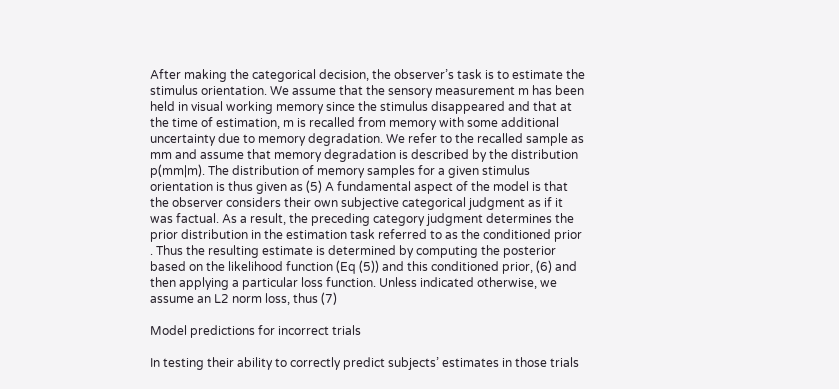After making the categorical decision, the observer’s task is to estimate the stimulus orientation. We assume that the sensory measurement m has been held in visual working memory since the stimulus disappeared and that at the time of estimation, m is recalled from memory with some additional uncertainty due to memory degradation. We refer to the recalled sample as mm and assume that memory degradation is described by the distribution p(mm|m). The distribution of memory samples for a given stimulus orientation is thus given as (5) A fundamental aspect of the model is that the observer considers their own subjective categorical judgment as if it was factual. As a result, the preceding category judgment determines the prior distribution in the estimation task referred to as the conditioned prior . Thus the resulting estimate is determined by computing the posterior based on the likelihood function (Eq (5)) and this conditioned prior, (6) and then applying a particular loss function. Unless indicated otherwise, we assume an L2 norm loss, thus (7)

Model predictions for incorrect trials

In testing their ability to correctly predict subjects’ estimates in those trials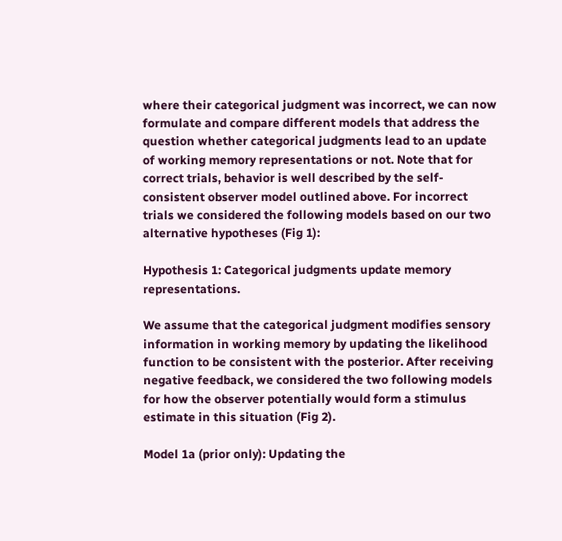where their categorical judgment was incorrect, we can now formulate and compare different models that address the question whether categorical judgments lead to an update of working memory representations or not. Note that for correct trials, behavior is well described by the self-consistent observer model outlined above. For incorrect trials we considered the following models based on our two alternative hypotheses (Fig 1):

Hypothesis 1: Categorical judgments update memory representations.

We assume that the categorical judgment modifies sensory information in working memory by updating the likelihood function to be consistent with the posterior. After receiving negative feedback, we considered the two following models for how the observer potentially would form a stimulus estimate in this situation (Fig 2).

Model 1a (prior only): Updating the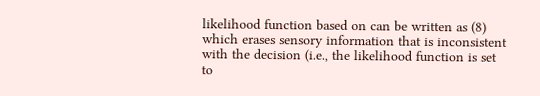likelihood function based on can be written as (8) which erases sensory information that is inconsistent with the decision (i.e., the likelihood function is set to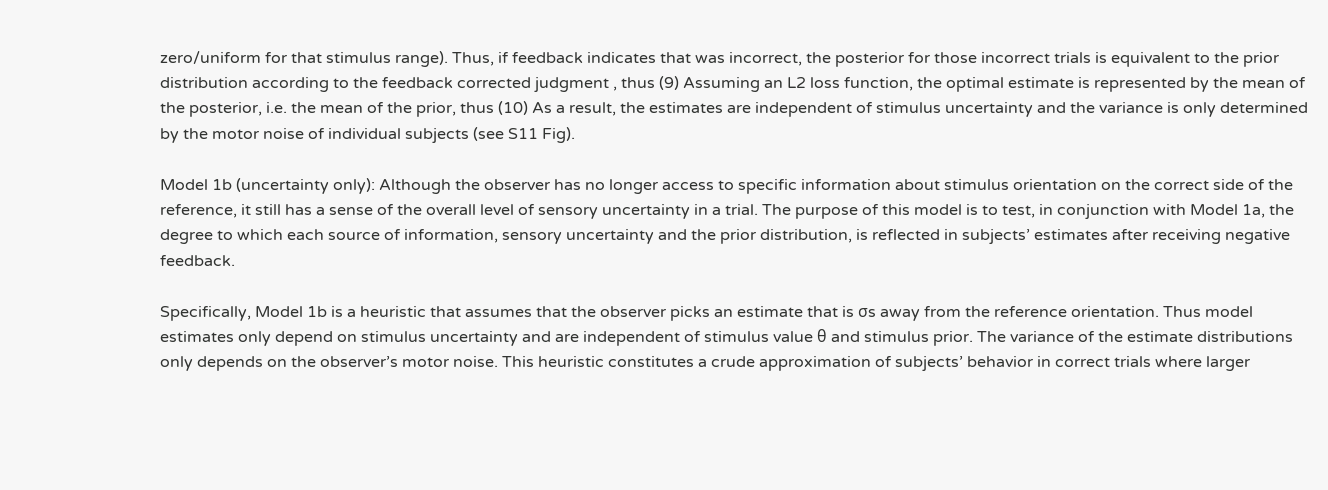zero/uniform for that stimulus range). Thus, if feedback indicates that was incorrect, the posterior for those incorrect trials is equivalent to the prior distribution according to the feedback corrected judgment , thus (9) Assuming an L2 loss function, the optimal estimate is represented by the mean of the posterior, i.e. the mean of the prior, thus (10) As a result, the estimates are independent of stimulus uncertainty and the variance is only determined by the motor noise of individual subjects (see S11 Fig).

Model 1b (uncertainty only): Although the observer has no longer access to specific information about stimulus orientation on the correct side of the reference, it still has a sense of the overall level of sensory uncertainty in a trial. The purpose of this model is to test, in conjunction with Model 1a, the degree to which each source of information, sensory uncertainty and the prior distribution, is reflected in subjects’ estimates after receiving negative feedback.

Specifically, Model 1b is a heuristic that assumes that the observer picks an estimate that is σs away from the reference orientation. Thus model estimates only depend on stimulus uncertainty and are independent of stimulus value θ and stimulus prior. The variance of the estimate distributions only depends on the observer’s motor noise. This heuristic constitutes a crude approximation of subjects’ behavior in correct trials where larger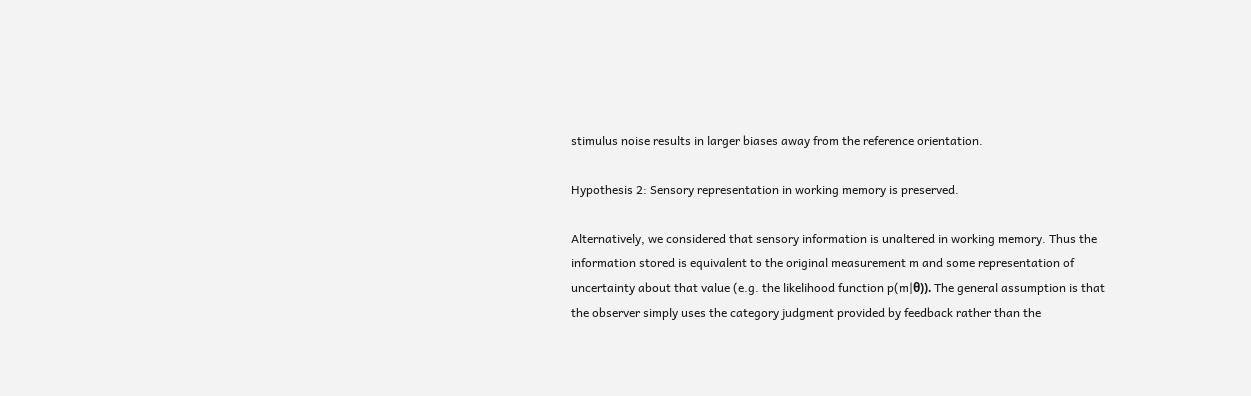stimulus noise results in larger biases away from the reference orientation.

Hypothesis 2: Sensory representation in working memory is preserved.

Alternatively, we considered that sensory information is unaltered in working memory. Thus the information stored is equivalent to the original measurement m and some representation of uncertainty about that value (e.g. the likelihood function p(m|θ)). The general assumption is that the observer simply uses the category judgment provided by feedback rather than the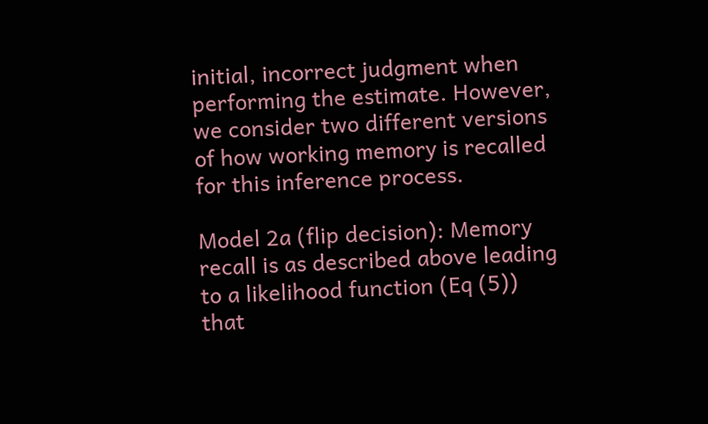initial, incorrect judgment when performing the estimate. However, we consider two different versions of how working memory is recalled for this inference process.

Model 2a (flip decision): Memory recall is as described above leading to a likelihood function (Eq (5)) that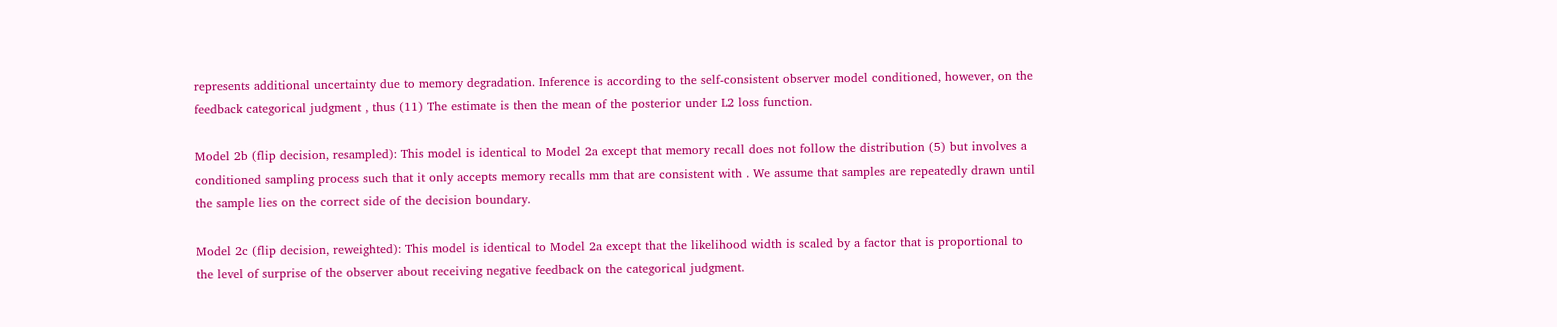represents additional uncertainty due to memory degradation. Inference is according to the self-consistent observer model conditioned, however, on the feedback categorical judgment , thus (11) The estimate is then the mean of the posterior under L2 loss function.

Model 2b (flip decision, resampled): This model is identical to Model 2a except that memory recall does not follow the distribution (5) but involves a conditioned sampling process such that it only accepts memory recalls mm that are consistent with . We assume that samples are repeatedly drawn until the sample lies on the correct side of the decision boundary.

Model 2c (flip decision, reweighted): This model is identical to Model 2a except that the likelihood width is scaled by a factor that is proportional to the level of surprise of the observer about receiving negative feedback on the categorical judgment.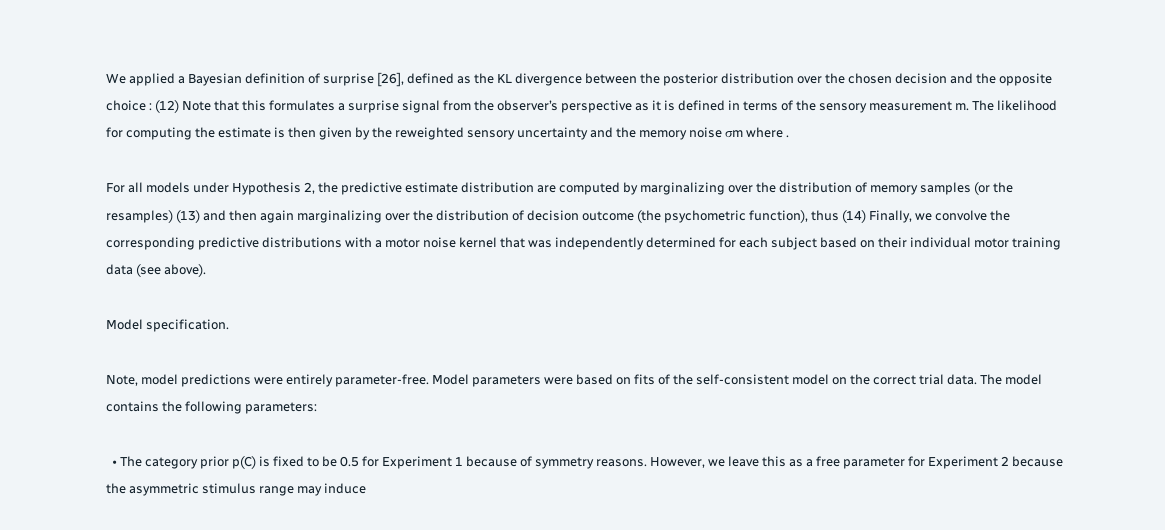We applied a Bayesian definition of surprise [26], defined as the KL divergence between the posterior distribution over the chosen decision and the opposite choice : (12) Note that this formulates a surprise signal from the observer’s perspective as it is defined in terms of the sensory measurement m. The likelihood for computing the estimate is then given by the reweighted sensory uncertainty and the memory noise σm where .

For all models under Hypothesis 2, the predictive estimate distribution are computed by marginalizing over the distribution of memory samples (or the resamples) (13) and then again marginalizing over the distribution of decision outcome (the psychometric function), thus (14) Finally, we convolve the corresponding predictive distributions with a motor noise kernel that was independently determined for each subject based on their individual motor training data (see above).

Model specification.

Note, model predictions were entirely parameter-free. Model parameters were based on fits of the self-consistent model on the correct trial data. The model contains the following parameters:

  • The category prior p(C) is fixed to be 0.5 for Experiment 1 because of symmetry reasons. However, we leave this as a free parameter for Experiment 2 because the asymmetric stimulus range may induce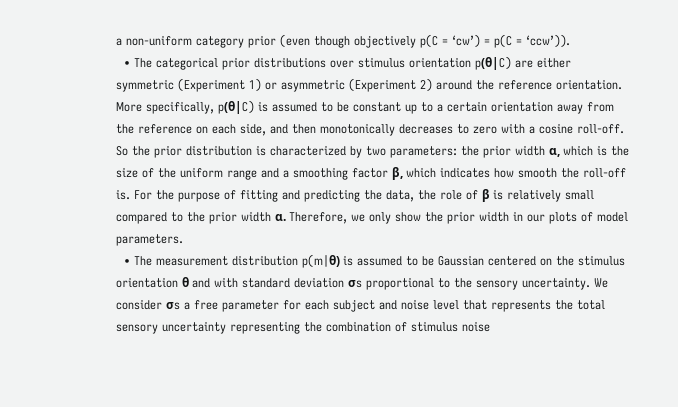a non-uniform category prior (even though objectively p(C = ‘cw’) = p(C = ‘ccw’)).
  • The categorical prior distributions over stimulus orientation p(θ|C) are either symmetric (Experiment 1) or asymmetric (Experiment 2) around the reference orientation. More specifically, p(θ|C) is assumed to be constant up to a certain orientation away from the reference on each side, and then monotonically decreases to zero with a cosine roll-off. So the prior distribution is characterized by two parameters: the prior width α, which is the size of the uniform range and a smoothing factor β, which indicates how smooth the roll-off is. For the purpose of fitting and predicting the data, the role of β is relatively small compared to the prior width α. Therefore, we only show the prior width in our plots of model parameters.
  • The measurement distribution p(m|θ) is assumed to be Gaussian centered on the stimulus orientation θ and with standard deviation σs proportional to the sensory uncertainty. We consider σs a free parameter for each subject and noise level that represents the total sensory uncertainty representing the combination of stimulus noise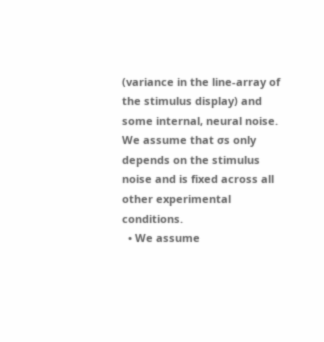(variance in the line-array of the stimulus display) and some internal, neural noise. We assume that σs only depends on the stimulus noise and is fixed across all other experimental conditions.
  • We assume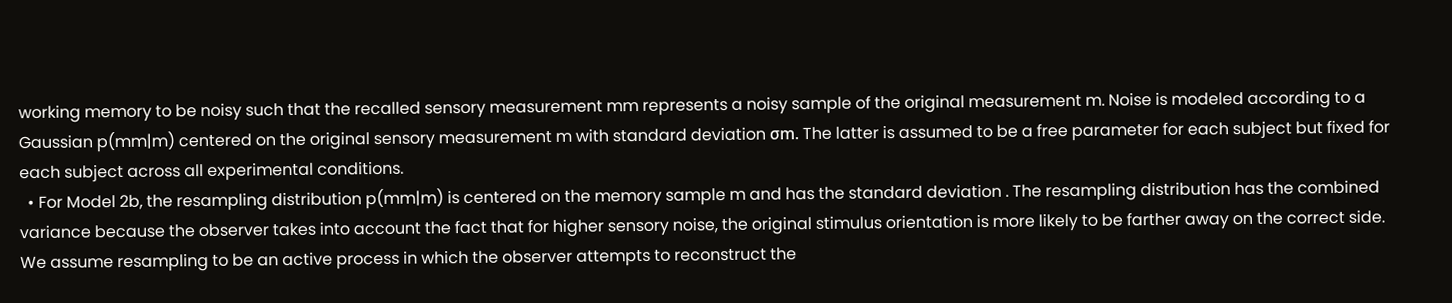working memory to be noisy such that the recalled sensory measurement mm represents a noisy sample of the original measurement m. Noise is modeled according to a Gaussian p(mm|m) centered on the original sensory measurement m with standard deviation σm. The latter is assumed to be a free parameter for each subject but fixed for each subject across all experimental conditions.
  • For Model 2b, the resampling distribution p(mm|m) is centered on the memory sample m and has the standard deviation . The resampling distribution has the combined variance because the observer takes into account the fact that for higher sensory noise, the original stimulus orientation is more likely to be farther away on the correct side. We assume resampling to be an active process in which the observer attempts to reconstruct the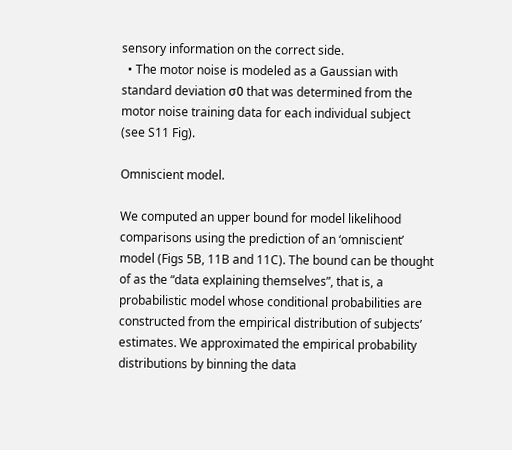sensory information on the correct side.
  • The motor noise is modeled as a Gaussian with standard deviation σ0 that was determined from the motor noise training data for each individual subject (see S11 Fig).

Omniscient model.

We computed an upper bound for model likelihood comparisons using the prediction of an ‘omniscient’ model (Figs 5B, 11B and 11C). The bound can be thought of as the “data explaining themselves”, that is, a probabilistic model whose conditional probabilities are constructed from the empirical distribution of subjects’ estimates. We approximated the empirical probability distributions by binning the data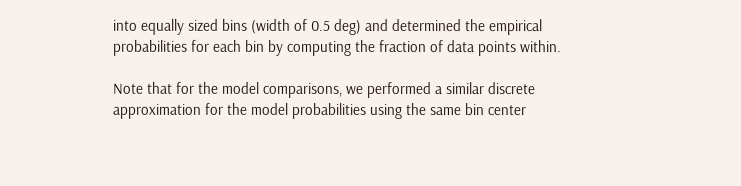into equally sized bins (width of 0.5 deg) and determined the empirical probabilities for each bin by computing the fraction of data points within.

Note that for the model comparisons, we performed a similar discrete approximation for the model probabilities using the same bin center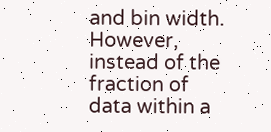and bin width. However, instead of the fraction of data within a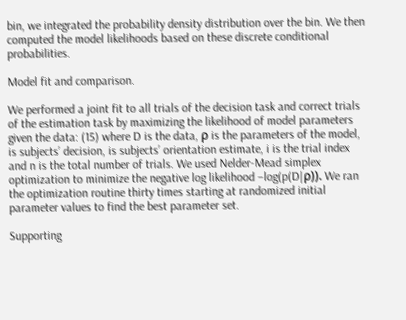bin, we integrated the probability density distribution over the bin. We then computed the model likelihoods based on these discrete conditional probabilities.

Model fit and comparison.

We performed a joint fit to all trials of the decision task and correct trials of the estimation task by maximizing the likelihood of model parameters given the data: (15) where D is the data, ρ is the parameters of the model, is subjects’ decision, is subjects’ orientation estimate, i is the trial index and n is the total number of trials. We used Nelder-Mead simplex optimization to minimize the negative log likelihood −log(p(D|ρ)). We ran the optimization routine thirty times starting at randomized initial parameter values to find the best parameter set.

Supporting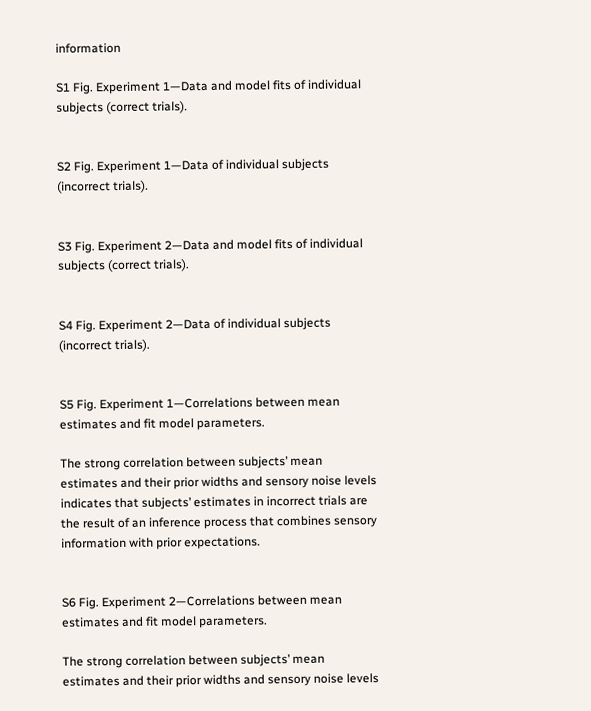information

S1 Fig. Experiment 1—Data and model fits of individual subjects (correct trials).


S2 Fig. Experiment 1—Data of individual subjects (incorrect trials).


S3 Fig. Experiment 2—Data and model fits of individual subjects (correct trials).


S4 Fig. Experiment 2—Data of individual subjects (incorrect trials).


S5 Fig. Experiment 1—Correlations between mean estimates and fit model parameters.

The strong correlation between subjects’ mean estimates and their prior widths and sensory noise levels indicates that subjects’ estimates in incorrect trials are the result of an inference process that combines sensory information with prior expectations.


S6 Fig. Experiment 2—Correlations between mean estimates and fit model parameters.

The strong correlation between subjects’ mean estimates and their prior widths and sensory noise levels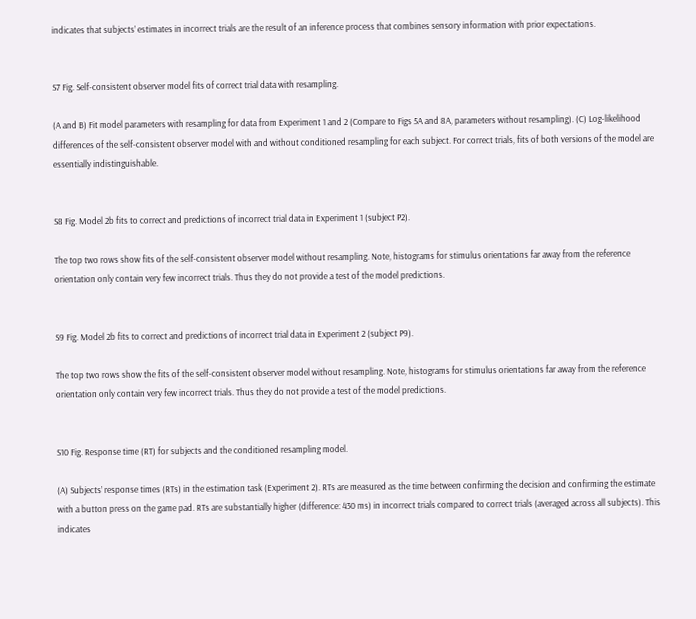indicates that subjects’ estimates in incorrect trials are the result of an inference process that combines sensory information with prior expectations.


S7 Fig. Self-consistent observer model fits of correct trial data with resampling.

(A and B) Fit model parameters with resampling for data from Experiment 1 and 2 (Compare to Figs 5A and 8A, parameters without resampling). (C) Log-likelihood differences of the self-consistent observer model with and without conditioned resampling for each subject. For correct trials, fits of both versions of the model are essentially indistinguishable.


S8 Fig. Model 2b fits to correct and predictions of incorrect trial data in Experiment 1 (subject P2).

The top two rows show fits of the self-consistent observer model without resampling. Note, histograms for stimulus orientations far away from the reference orientation only contain very few incorrect trials. Thus they do not provide a test of the model predictions.


S9 Fig. Model 2b fits to correct and predictions of incorrect trial data in Experiment 2 (subject P9).

The top two rows show the fits of the self-consistent observer model without resampling. Note, histograms for stimulus orientations far away from the reference orientation only contain very few incorrect trials. Thus they do not provide a test of the model predictions.


S10 Fig. Response time (RT) for subjects and the conditioned resampling model.

(A) Subjects’ response times (RTs) in the estimation task (Experiment 2). RTs are measured as the time between confirming the decision and confirming the estimate with a button press on the game pad. RTs are substantially higher (difference: 430 ms) in incorrect trials compared to correct trials (averaged across all subjects). This indicates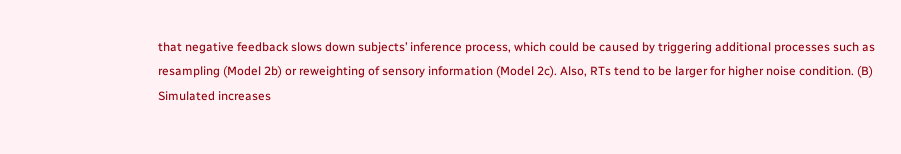that negative feedback slows down subjects’ inference process, which could be caused by triggering additional processes such as resampling (Model 2b) or reweighting of sensory information (Model 2c). Also, RTs tend to be larger for higher noise condition. (B) Simulated increases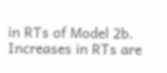in RTs of Model 2b. Increases in RTs are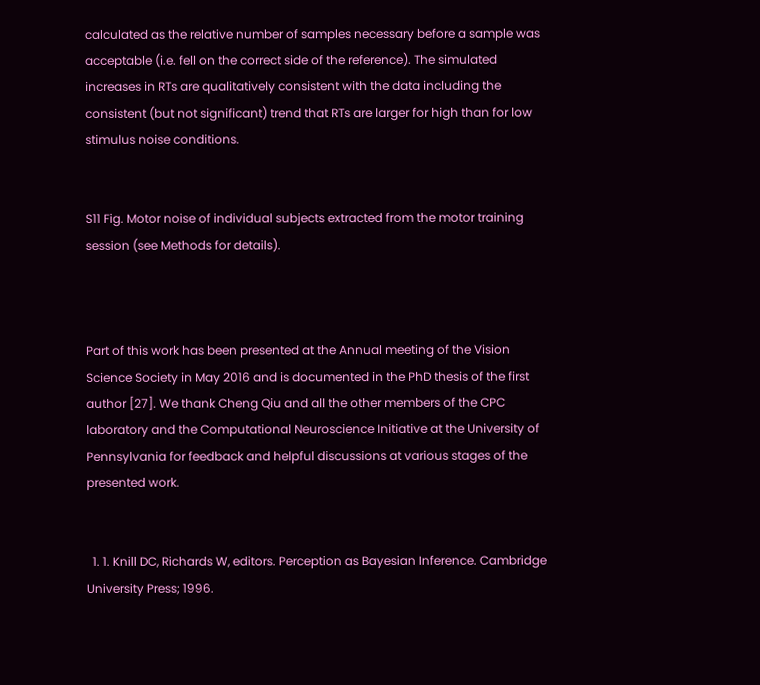calculated as the relative number of samples necessary before a sample was acceptable (i.e. fell on the correct side of the reference). The simulated increases in RTs are qualitatively consistent with the data including the consistent (but not significant) trend that RTs are larger for high than for low stimulus noise conditions.


S11 Fig. Motor noise of individual subjects extracted from the motor training session (see Methods for details).



Part of this work has been presented at the Annual meeting of the Vision Science Society in May 2016 and is documented in the PhD thesis of the first author [27]. We thank Cheng Qiu and all the other members of the CPC laboratory and the Computational Neuroscience Initiative at the University of Pennsylvania for feedback and helpful discussions at various stages of the presented work.


  1. 1. Knill DC, Richards W, editors. Perception as Bayesian Inference. Cambridge University Press; 1996.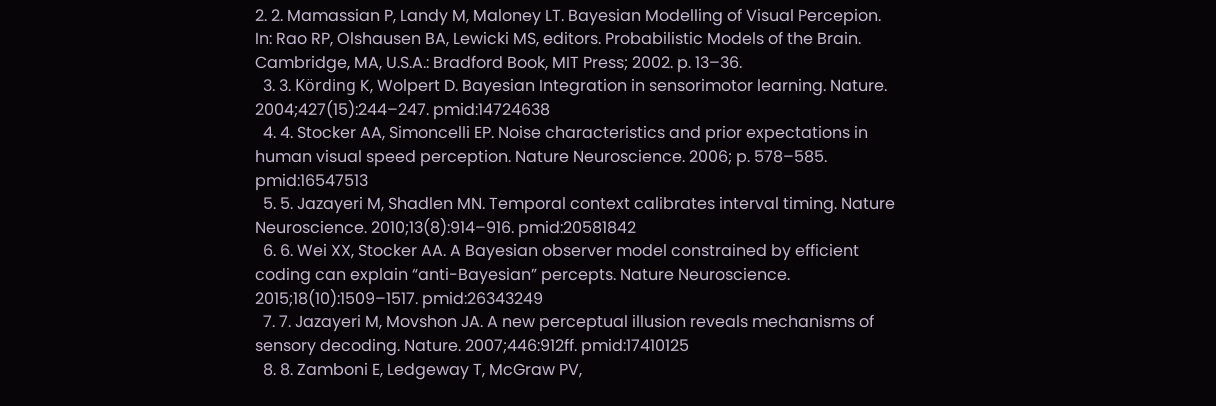2. 2. Mamassian P, Landy M, Maloney LT. Bayesian Modelling of Visual Percepion. In: Rao RP, Olshausen BA, Lewicki MS, editors. Probabilistic Models of the Brain. Cambridge, MA, U.S.A.: Bradford Book, MIT Press; 2002. p. 13–36.
  3. 3. Körding K, Wolpert D. Bayesian Integration in sensorimotor learning. Nature. 2004;427(15):244–247. pmid:14724638
  4. 4. Stocker AA, Simoncelli EP. Noise characteristics and prior expectations in human visual speed perception. Nature Neuroscience. 2006; p. 578–585. pmid:16547513
  5. 5. Jazayeri M, Shadlen MN. Temporal context calibrates interval timing. Nature Neuroscience. 2010;13(8):914–916. pmid:20581842
  6. 6. Wei XX, Stocker AA. A Bayesian observer model constrained by efficient coding can explain “anti-Bayesian” percepts. Nature Neuroscience. 2015;18(10):1509–1517. pmid:26343249
  7. 7. Jazayeri M, Movshon JA. A new perceptual illusion reveals mechanisms of sensory decoding. Nature. 2007;446:912ff. pmid:17410125
  8. 8. Zamboni E, Ledgeway T, McGraw PV,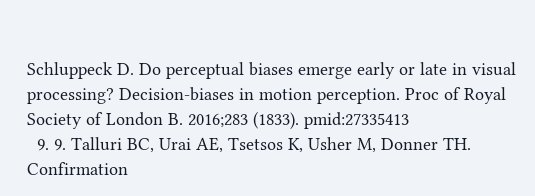Schluppeck D. Do perceptual biases emerge early or late in visual processing? Decision-biases in motion perception. Proc of Royal Society of London B. 2016;283 (1833). pmid:27335413
  9. 9. Talluri BC, Urai AE, Tsetsos K, Usher M, Donner TH. Confirmation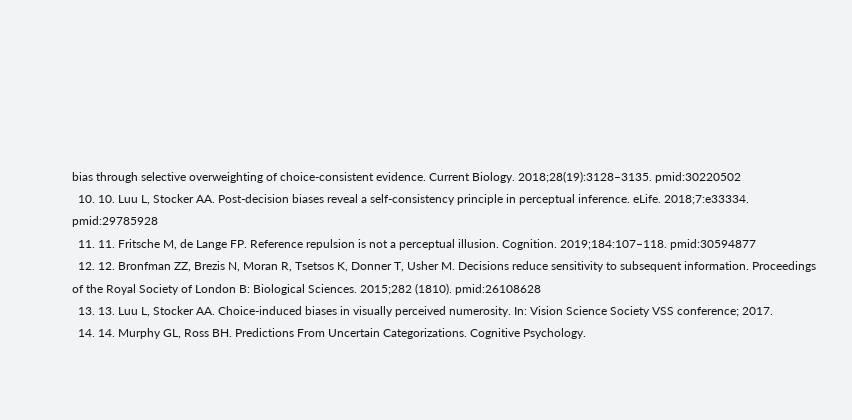bias through selective overweighting of choice-consistent evidence. Current Biology. 2018;28(19):3128–3135. pmid:30220502
  10. 10. Luu L, Stocker AA. Post-decision biases reveal a self-consistency principle in perceptual inference. eLife. 2018;7:e33334. pmid:29785928
  11. 11. Fritsche M, de Lange FP. Reference repulsion is not a perceptual illusion. Cognition. 2019;184:107–118. pmid:30594877
  12. 12. Bronfman ZZ, Brezis N, Moran R, Tsetsos K, Donner T, Usher M. Decisions reduce sensitivity to subsequent information. Proceedings of the Royal Society of London B: Biological Sciences. 2015;282 (1810). pmid:26108628
  13. 13. Luu L, Stocker AA. Choice-induced biases in visually perceived numerosity. In: Vision Science Society VSS conference; 2017.
  14. 14. Murphy GL, Ross BH. Predictions From Uncertain Categorizations. Cognitive Psychology.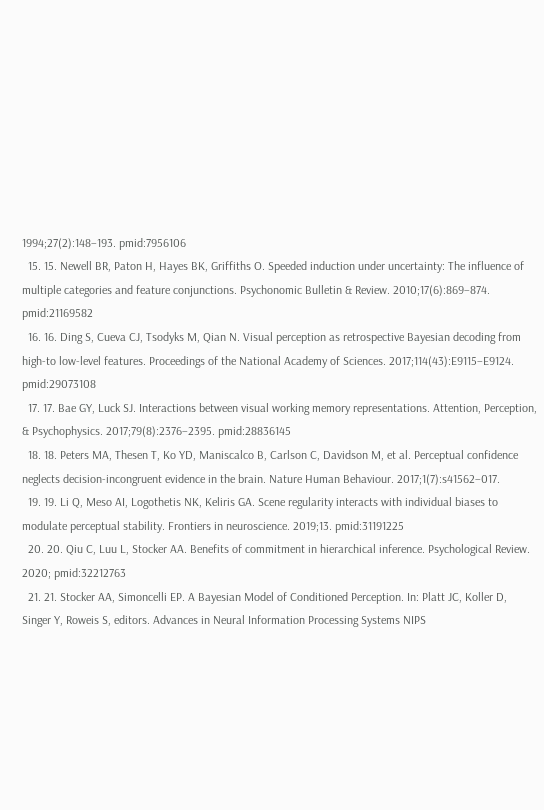1994;27(2):148–193. pmid:7956106
  15. 15. Newell BR, Paton H, Hayes BK, Griffiths O. Speeded induction under uncertainty: The influence of multiple categories and feature conjunctions. Psychonomic Bulletin & Review. 2010;17(6):869–874. pmid:21169582
  16. 16. Ding S, Cueva CJ, Tsodyks M, Qian N. Visual perception as retrospective Bayesian decoding from high-to low-level features. Proceedings of the National Academy of Sciences. 2017;114(43):E9115–E9124. pmid:29073108
  17. 17. Bae GY, Luck SJ. Interactions between visual working memory representations. Attention, Perception, & Psychophysics. 2017;79(8):2376–2395. pmid:28836145
  18. 18. Peters MA, Thesen T, Ko YD, Maniscalco B, Carlson C, Davidson M, et al. Perceptual confidence neglects decision-incongruent evidence in the brain. Nature Human Behaviour. 2017;1(7):s41562–017.
  19. 19. Li Q, Meso AI, Logothetis NK, Keliris GA. Scene regularity interacts with individual biases to modulate perceptual stability. Frontiers in neuroscience. 2019;13. pmid:31191225
  20. 20. Qiu C, Luu L, Stocker AA. Benefits of commitment in hierarchical inference. Psychological Review. 2020; pmid:32212763
  21. 21. Stocker AA, Simoncelli EP. A Bayesian Model of Conditioned Perception. In: Platt JC, Koller D, Singer Y, Roweis S, editors. Advances in Neural Information Processing Systems NIPS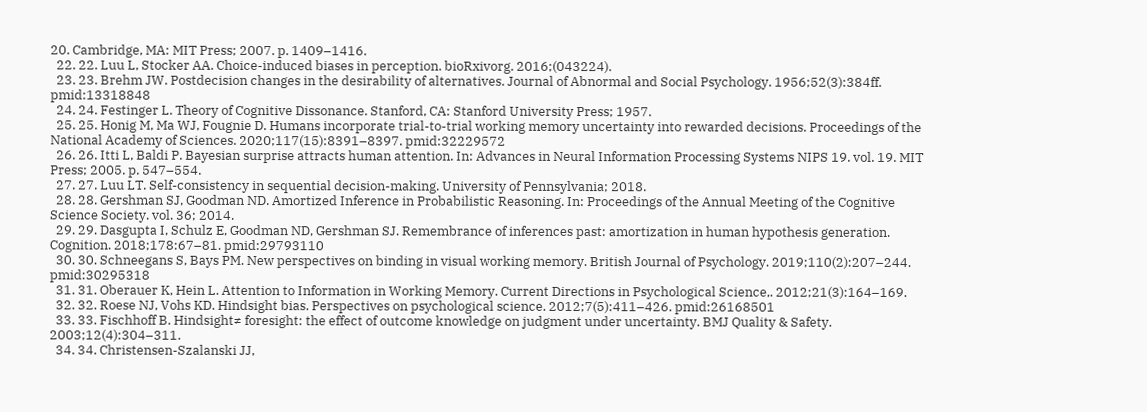20. Cambridge, MA: MIT Press; 2007. p. 1409–1416.
  22. 22. Luu L, Stocker AA. Choice-induced biases in perception. bioRxivorg. 2016;(043224).
  23. 23. Brehm JW. Postdecision changes in the desirability of alternatives. Journal of Abnormal and Social Psychology. 1956;52(3):384ff. pmid:13318848
  24. 24. Festinger L. Theory of Cognitive Dissonance. Stanford, CA: Stanford University Press; 1957.
  25. 25. Honig M, Ma WJ, Fougnie D. Humans incorporate trial-to-trial working memory uncertainty into rewarded decisions. Proceedings of the National Academy of Sciences. 2020;117(15):8391–8397. pmid:32229572
  26. 26. Itti L, Baldi P. Bayesian surprise attracts human attention. In: Advances in Neural Information Processing Systems NIPS 19. vol. 19. MIT Press; 2005. p. 547–554.
  27. 27. Luu LT. Self-consistency in sequential decision-making. University of Pennsylvania; 2018.
  28. 28. Gershman SJ, Goodman ND. Amortized Inference in Probabilistic Reasoning. In: Proceedings of the Annual Meeting of the Cognitive Science Society. vol. 36; 2014.
  29. 29. Dasgupta I, Schulz E, Goodman ND, Gershman SJ. Remembrance of inferences past: amortization in human hypothesis generation. Cognition. 2018;178:67–81. pmid:29793110
  30. 30. Schneegans S, Bays PM. New perspectives on binding in visual working memory. British Journal of Psychology. 2019;110(2):207–244. pmid:30295318
  31. 31. Oberauer K, Hein L. Attention to Information in Working Memory. Current Directions in Psychological Science,. 2012;21(3):164–169.
  32. 32. Roese NJ, Vohs KD. Hindsight bias. Perspectives on psychological science. 2012;7(5):411–426. pmid:26168501
  33. 33. Fischhoff B. Hindsight≠ foresight: the effect of outcome knowledge on judgment under uncertainty. BMJ Quality & Safety. 2003;12(4):304–311.
  34. 34. Christensen-Szalanski JJ,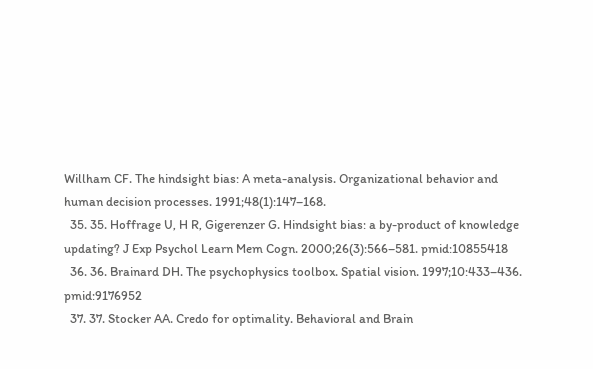Willham CF. The hindsight bias: A meta-analysis. Organizational behavior and human decision processes. 1991;48(1):147–168.
  35. 35. Hoffrage U, H R, Gigerenzer G. Hindsight bias: a by-product of knowledge updating? J Exp Psychol Learn Mem Cogn. 2000;26(3):566–581. pmid:10855418
  36. 36. Brainard DH. The psychophysics toolbox. Spatial vision. 1997;10:433–436. pmid:9176952
  37. 37. Stocker AA. Credo for optimality. Behavioral and Brain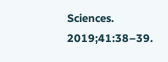Sciences. 2019;41:38–39.